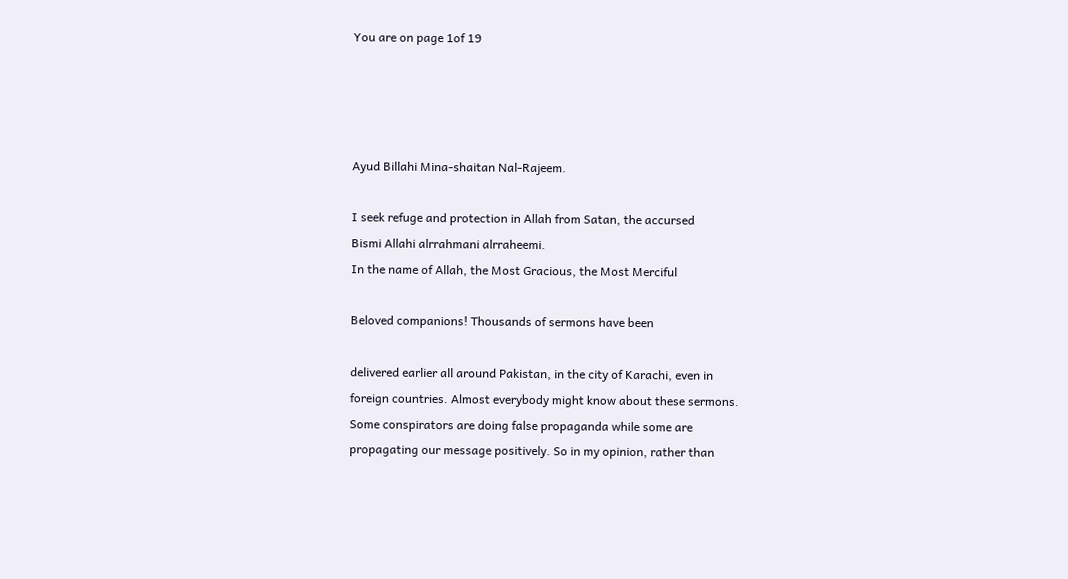You are on page 1of 19




Ayud Billahi Mina-shaitan Nal-Rajeem.

I seek refuge and protection in Allah from Satan, the accursed
Bismi Allahi alrrahmani alrraheemi.
In the name of Allah, the Most Gracious, the Most Merciful

Beloved companions! Thousands of sermons have been

delivered earlier all around Pakistan, in the city of Karachi, even in
foreign countries. Almost everybody might know about these sermons.
Some conspirators are doing false propaganda while some are
propagating our message positively. So in my opinion, rather than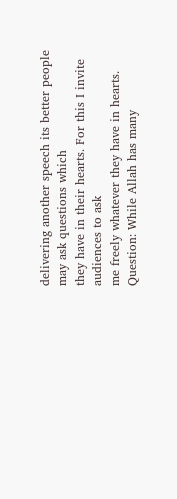delivering another speech its better people may ask questions which
they have in their hearts. For this I invite audiences to ask
me freely whatever they have in hearts.
Question: While Allah has many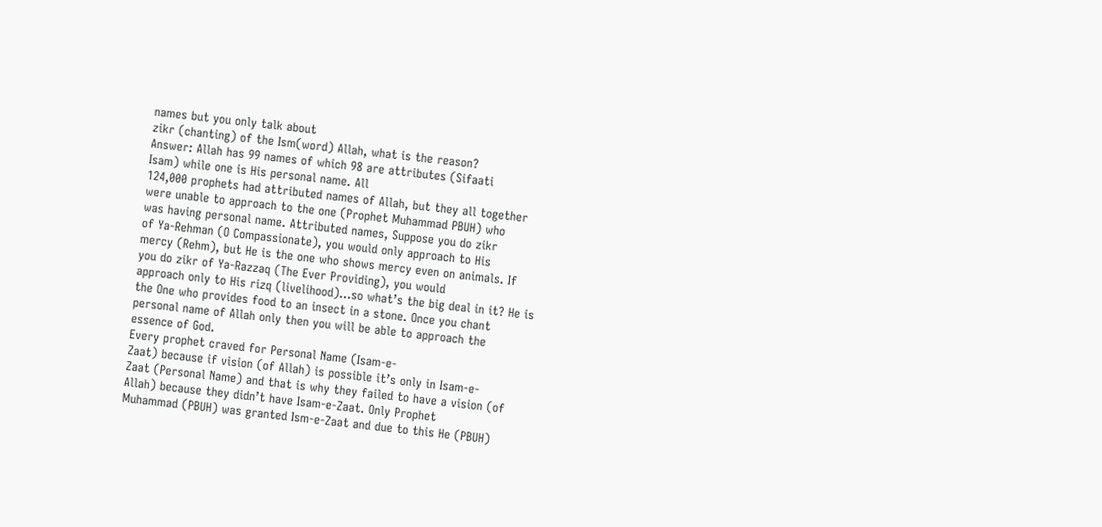names but you only talk about
zikr (chanting) of the Ism(word) Allah, what is the reason?
Answer: Allah has 99 names of which 98 are attributes (Sifaati
Isam) while one is His personal name. All
124,000 prophets had attributed names of Allah, but they all together
were unable to approach to the one (Prophet Muhammad PBUH) who
was having personal name. Attributed names, Suppose you do zikr
of Ya-Rehman (O Compassionate), you would only approach to His
mercy (Rehm), but He is the one who shows mercy even on animals. If
you do zikr of Ya-Razzaq (The Ever Providing), you would
approach only to His rizq (livelihood)…so what’s the big deal in it? He is
the One who provides food to an insect in a stone. Once you chant
personal name of Allah only then you will be able to approach the
essence of God.
Every prophet craved for Personal Name (Isam-e-
Zaat) because if vision (of Allah) is possible it’s only in Isam-e-
Zaat (Personal Name) and that is why they failed to have a vision (of
Allah) because they didn’t have Isam-e-Zaat. Only Prophet
Muhammad (PBUH) was granted Ism-e-Zaat and due to this He (PBUH)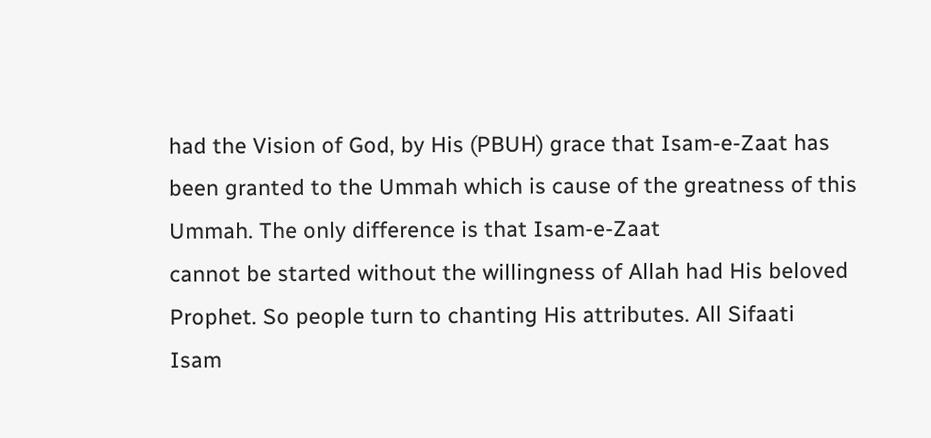had the Vision of God, by His (PBUH) grace that Isam-e-Zaat has
been granted to the Ummah which is cause of the greatness of this
Ummah. The only difference is that Isam-e-Zaat
cannot be started without the willingness of Allah had His beloved
Prophet. So people turn to chanting His attributes. All Sifaati
Isam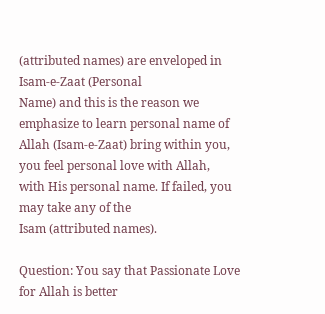(attributed names) are enveloped in Isam-e-Zaat (Personal
Name) and this is the reason we emphasize to learn personal name of
Allah (Isam-e-Zaat) bring within you, you feel personal love with Allah,
with His personal name. If failed, you may take any of the
Isam (attributed names).

Question: You say that Passionate Love for Allah is better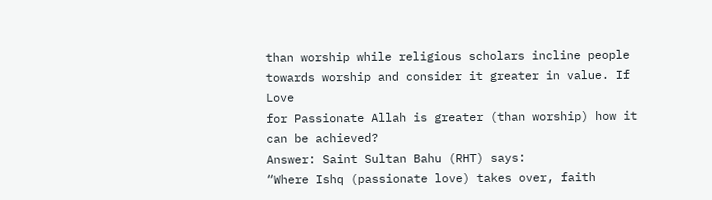than worship while religious scholars incline people
towards worship and consider it greater in value. If Love
for Passionate Allah is greater (than worship) how it can be achieved?
Answer: Saint Sultan Bahu (RHT) says:
“Where Ishq (passionate love) takes over, faith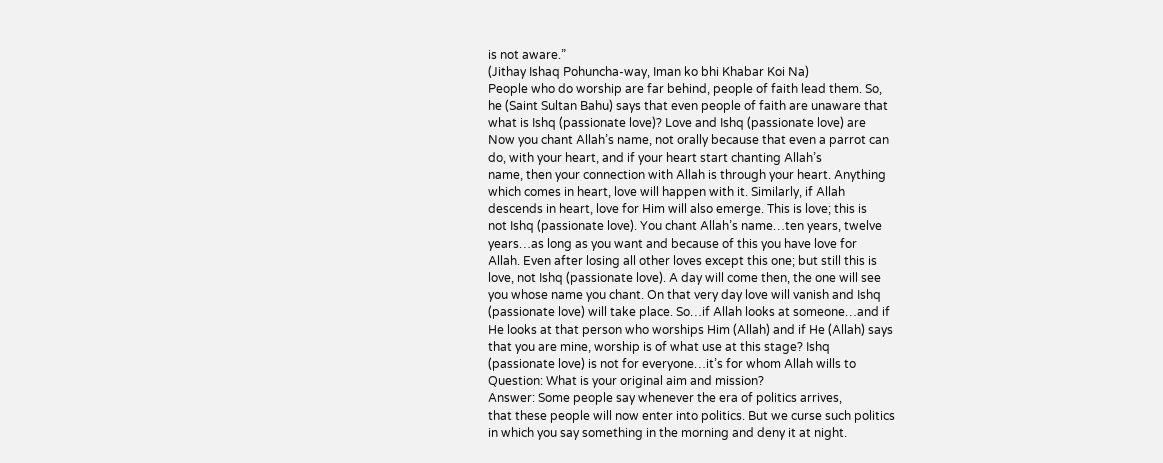is not aware.”
(Jithay Ishaq Pohuncha-way, Iman ko bhi Khabar Koi Na)
People who do worship are far behind, people of faith lead them. So,
he (Saint Sultan Bahu) says that even people of faith are unaware that
what is Ishq (passionate love)? Love and Ishq (passionate love) are
Now you chant Allah’s name, not orally because that even a parrot can
do, with your heart, and if your heart start chanting Allah’s
name, then your connection with Allah is through your heart. Anything
which comes in heart, love will happen with it. Similarly, if Allah
descends in heart, love for Him will also emerge. This is love; this is
not Ishq (passionate love). You chant Allah’s name…ten years, twelve
years…as long as you want and because of this you have love for
Allah. Even after losing all other loves except this one; but still this is
love, not Ishq (passionate love). A day will come then, the one will see
you whose name you chant. On that very day love will vanish and Ishq
(passionate love) will take place. So…if Allah looks at someone…and if
He looks at that person who worships Him (Allah) and if He (Allah) says
that you are mine, worship is of what use at this stage? Ishq
(passionate love) is not for everyone…it’s for whom Allah wills to
Question: What is your original aim and mission?
Answer: Some people say whenever the era of politics arrives,
that these people will now enter into politics. But we curse such politics
in which you say something in the morning and deny it at night.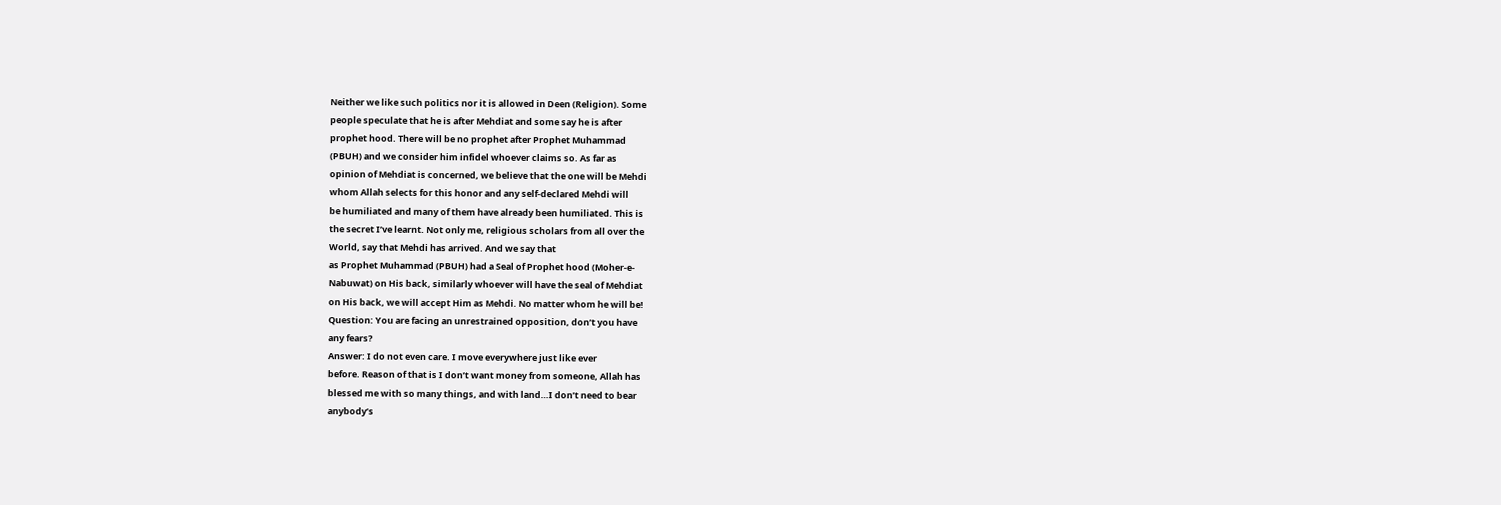Neither we like such politics nor it is allowed in Deen (Religion). Some
people speculate that he is after Mehdiat and some say he is after
prophet hood. There will be no prophet after Prophet Muhammad
(PBUH) and we consider him infidel whoever claims so. As far as
opinion of Mehdiat is concerned, we believe that the one will be Mehdi
whom Allah selects for this honor and any self-declared Mehdi will
be humiliated and many of them have already been humiliated. This is
the secret I’ve learnt. Not only me, religious scholars from all over the
World, say that Mehdi has arrived. And we say that
as Prophet Muhammad (PBUH) had a Seal of Prophet hood (Moher-e-
Nabuwat) on His back, similarly whoever will have the seal of Mehdiat
on His back, we will accept Him as Mehdi. No matter whom he will be!
Question: You are facing an unrestrained opposition, don’t you have
any fears?
Answer: I do not even care. I move everywhere just like ever
before. Reason of that is I don’t want money from someone, Allah has
blessed me with so many things, and with land…I don’t need to bear
anybody’s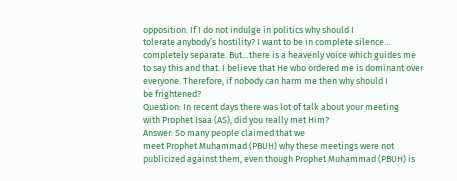opposition. If I do not indulge in politics why should I
tolerate anybody’s hostility? I want to be in complete silence…
completely separate. But…there is a heavenly voice which guides me
to say this and that. I believe that He who ordered me is dominant over
everyone. Therefore, if nobody can harm me then why should I
be frightened?
Question: In recent days there was lot of talk about your meeting
with Prophet Isaa (AS), did you really met Him?
Answer: So many people claimed that we
meet Prophet Muhammad (PBUH) why these meetings were not
publicized against them, even though Prophet Muhammad (PBUH) is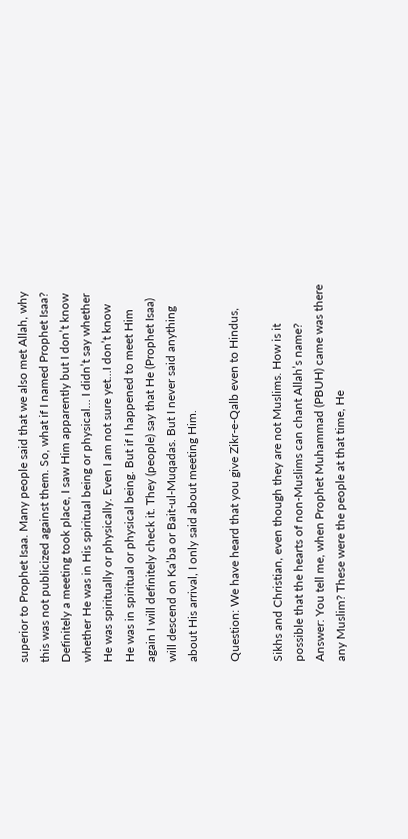superior to Prophet Isaa. Many people said that we also met Allah, why
this was not publicized against them. So, what if I named Prophet Isaa?
Definitely a meeting took place, I saw Him apparently but I don’t know
whether He was in His spiritual being or physical… I didn’t say whether
He was spiritually or physically. Even I am not sure yet…I don’t know
He was in spiritual or physical being. But if I happened to meet Him
again I will definitely check it. They (people) say that He (Prophet Isaa)
will descend on Ka’ba or Bait-ul-Muqadas. But I never said anything
about His arrival, I only said about meeting Him.

Question: We have heard that you give Zikr-e-Qalb even to Hindus,

Sikhs and Christian, even though they are not Muslims. How is it
possible that the hearts of non-Muslims can chant Allah’s name?
Answer: You tell me, when Prophet Muhammad (PBUH) came was there
any Muslim? These were the people at that time, He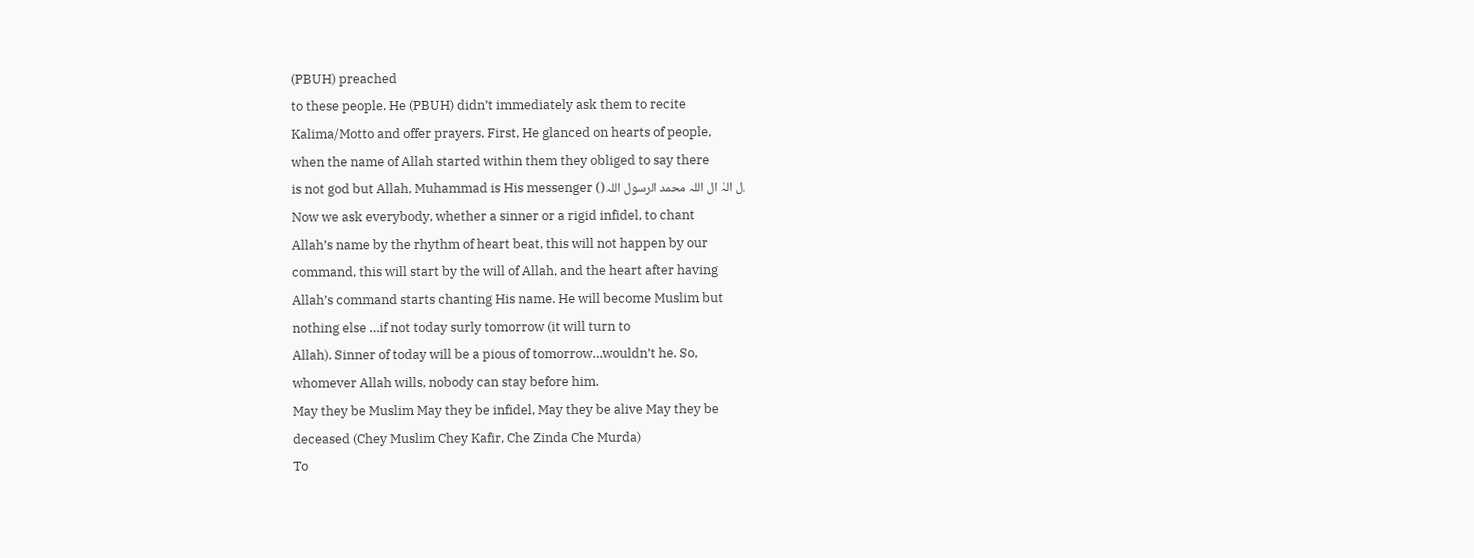(PBUH) preached
to these people. He (PBUH) didn’t immediately ask them to recite
Kalima/Motto and offer prayers. First, He glanced on hearts of people,
when the name of Allah started within them they obliged to say there
is not god but Allah, Muhammad is His messenger ()ل الہٰ ال اللہ محمد الرسول اللہ.
Now we ask everybody, whether a sinner or a rigid infidel, to chant
Allah’s name by the rhythm of heart beat, this will not happen by our
command, this will start by the will of Allah, and the heart after having
Allah’s command starts chanting His name. He will become Muslim but
nothing else …if not today surly tomorrow (it will turn to
Allah). Sinner of today will be a pious of tomorrow…wouldn’t he. So,
whomever Allah wills, nobody can stay before him.
May they be Muslim May they be infidel, May they be alive May they be
deceased (Chey Muslim Chey Kafir, Che Zinda Che Murda)
To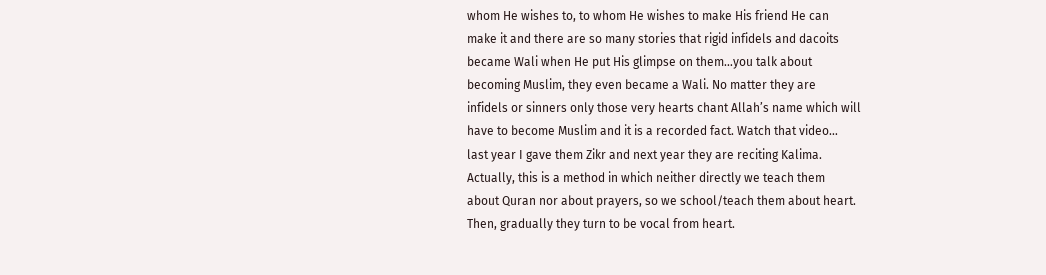whom He wishes to, to whom He wishes to make His friend He can
make it and there are so many stories that rigid infidels and dacoits
became Wali when He put His glimpse on them…you talk about
becoming Muslim, they even became a Wali. No matter they are
infidels or sinners only those very hearts chant Allah’s name which will
have to become Muslim and it is a recorded fact. Watch that video…
last year I gave them Zikr and next year they are reciting Kalima.
Actually, this is a method in which neither directly we teach them
about Quran nor about prayers, so we school/teach them about heart.
Then, gradually they turn to be vocal from heart.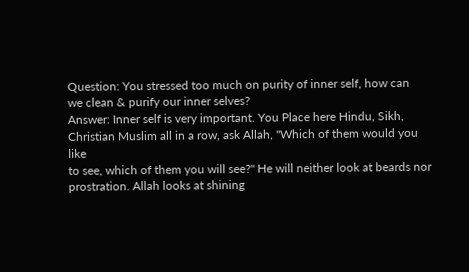Question: You stressed too much on purity of inner self, how can
we clean & purify our inner selves?
Answer: Inner self is very important. You Place here Hindu, Sikh,
Christian Muslim all in a row, ask Allah, "Which of them would you like
to see, which of them you will see?" He will neither look at beards nor
prostration. Allah looks at shining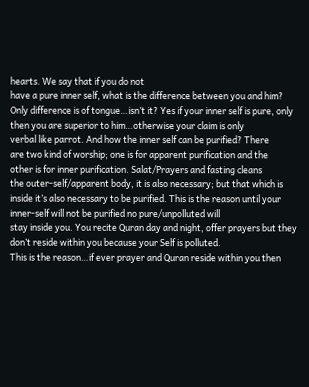hearts. We say that if you do not
have a pure inner self, what is the difference between you and him?
Only difference is of tongue…isn’t it? Yes if your inner self is pure, only
then you are superior to him…otherwise your claim is only
verbal like parrot. And how the inner self can be purified? There
are two kind of worship; one is for apparent purification and the
other is for inner purification. Salat/Prayers and fasting cleans
the outer-self/apparent body, it is also necessary; but that which is
inside it’s also necessary to be purified. This is the reason until your
inner-self will not be purified no pure/unpolluted will
stay inside you. You recite Quran day and night, offer prayers but they
don’t reside within you because your Self is polluted.
This is the reason…if ever prayer and Quran reside within you then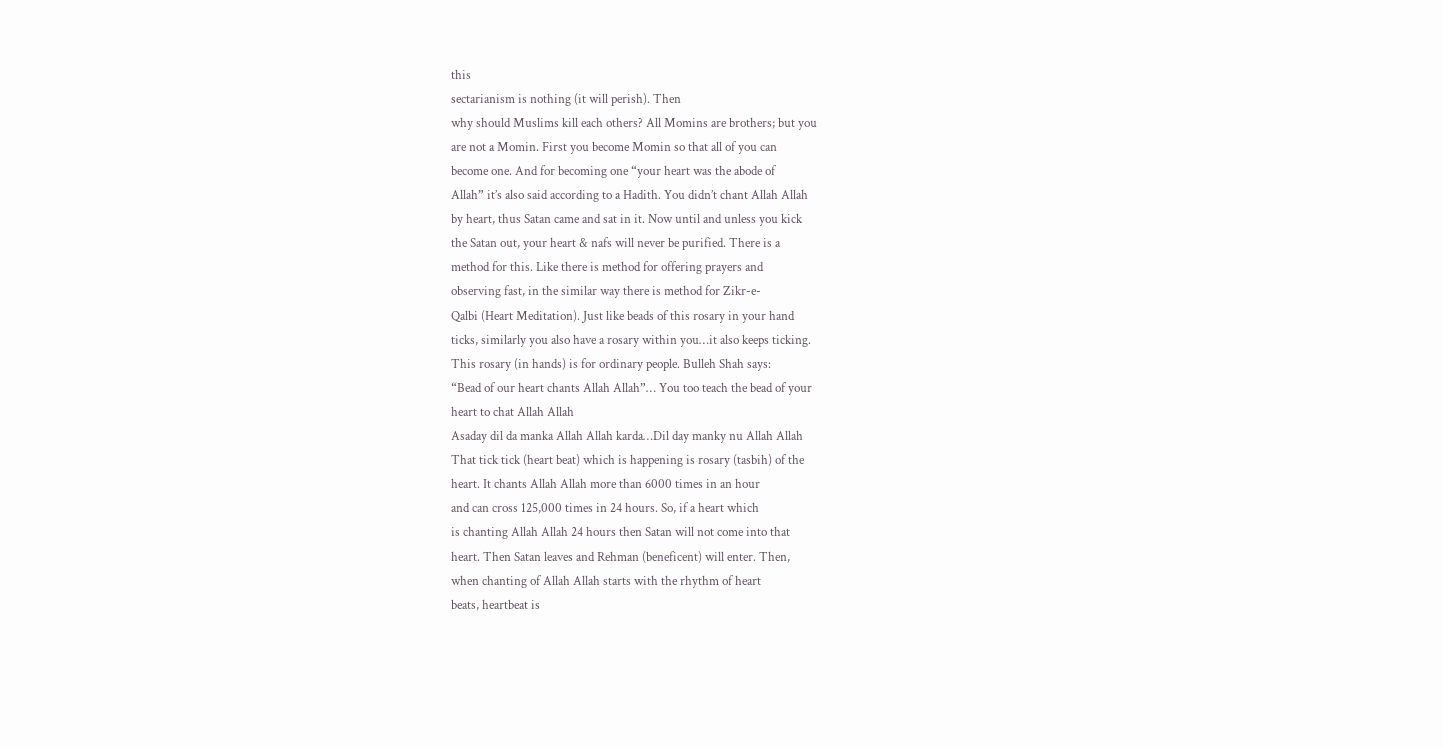this
sectarianism is nothing (it will perish). Then
why should Muslims kill each others? All Momins are brothers; but you
are not a Momin. First you become Momin so that all of you can
become one. And for becoming one “your heart was the abode of
Allah” it’s also said according to a Hadith. You didn’t chant Allah Allah
by heart, thus Satan came and sat in it. Now until and unless you kick
the Satan out, your heart & nafs will never be purified. There is a
method for this. Like there is method for offering prayers and
observing fast, in the similar way there is method for Zikr-e-
Qalbi (Heart Meditation). Just like beads of this rosary in your hand
ticks, similarly you also have a rosary within you…it also keeps ticking.
This rosary (in hands) is for ordinary people. Bulleh Shah says:
“Bead of our heart chants Allah Allah”… You too teach the bead of your
heart to chat Allah Allah
Asaday dil da manka Allah Allah karda…Dil day manky nu Allah Allah
That tick tick (heart beat) which is happening is rosary (tasbih) of the
heart. It chants Allah Allah more than 6000 times in an hour
and can cross 125,000 times in 24 hours. So, if a heart which
is chanting Allah Allah 24 hours then Satan will not come into that
heart. Then Satan leaves and Rehman (beneficent) will enter. Then,
when chanting of Allah Allah starts with the rhythm of heart
beats, heartbeat is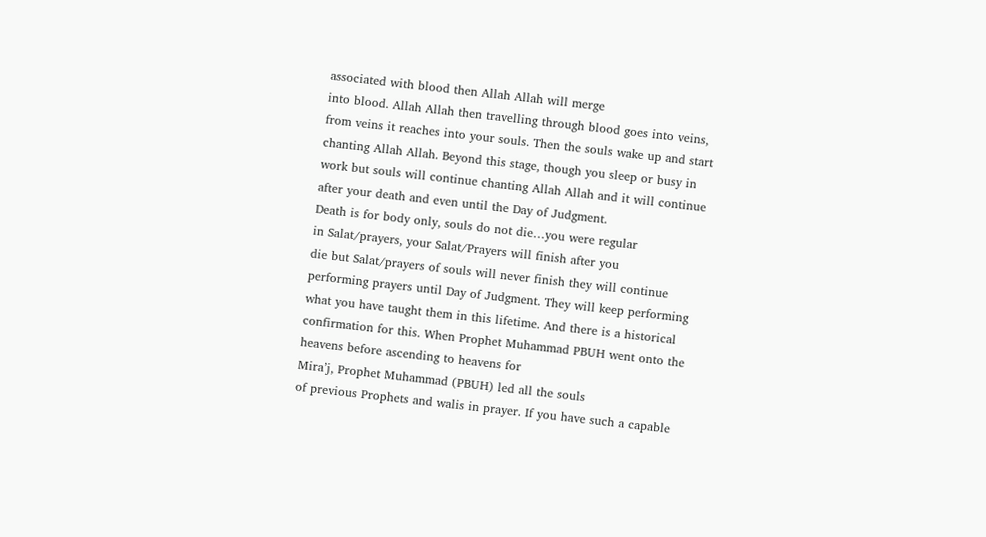associated with blood then Allah Allah will merge
into blood. Allah Allah then travelling through blood goes into veins,
from veins it reaches into your souls. Then the souls wake up and start
chanting Allah Allah. Beyond this stage, though you sleep or busy in
work but souls will continue chanting Allah Allah and it will continue
after your death and even until the Day of Judgment.
Death is for body only, souls do not die…you were regular
in Salat/prayers, your Salat/Prayers will finish after you
die but Salat/prayers of souls will never finish they will continue
performing prayers until Day of Judgment. They will keep performing
what you have taught them in this lifetime. And there is a historical
confirmation for this. When Prophet Muhammad PBUH went onto the
heavens before ascending to heavens for
Mira’j, Prophet Muhammad (PBUH) led all the souls
of previous Prophets and walis in prayer. If you have such a capable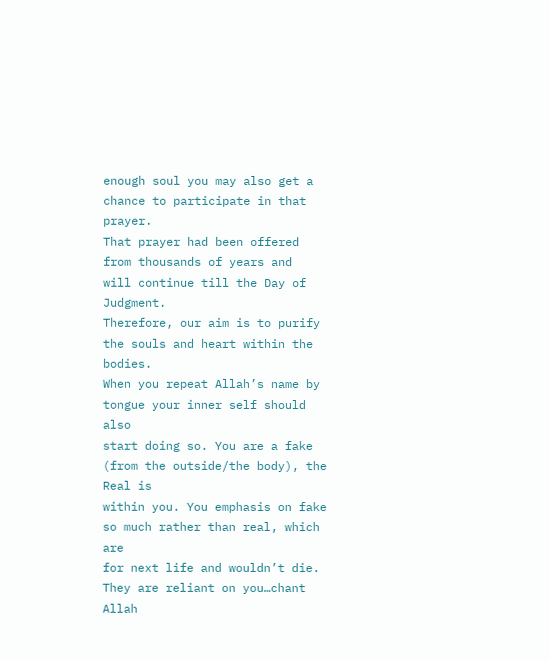enough soul you may also get a chance to participate in that prayer.
That prayer had been offered from thousands of years and
will continue till the Day of Judgment.
Therefore, our aim is to purify the souls and heart within the bodies.
When you repeat Allah’s name by tongue your inner self should also
start doing so. You are a fake (from the outside/the body), the Real is
within you. You emphasis on fake so much rather than real, which are
for next life and wouldn’t die. They are reliant on you…chant Allah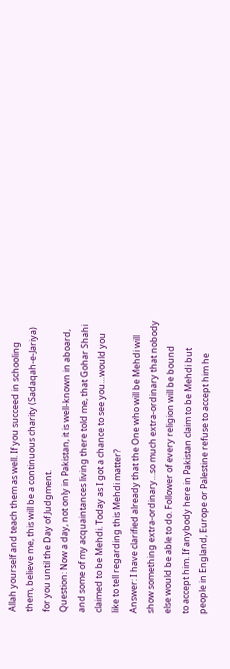Allah yourself and teach them as well. If you succeed in schooling
them, believe me, this will be a continuous charity (Sadaqah-e-Jariya)
for you until the Day of Judgment.
Question: Now a day, not only in Pakistan, it is well-known in aboard,
and some of my acquaintances living there told me, that Gohar Shahi
claimed to be Mehdi. Today as I got a chance to see you…would you
like to tell regarding this Mehdi matter?
Answer: I have clarified already that the One who will be Mehdi will
show something extra-ordinary…so much extra-ordinary that nobody
else would be able to do. Follower of every religion will be bound
to accept him. If anybody here in Pakistan claim to be Mehdi but
people in England, Europe or Palestine refuse to accept him he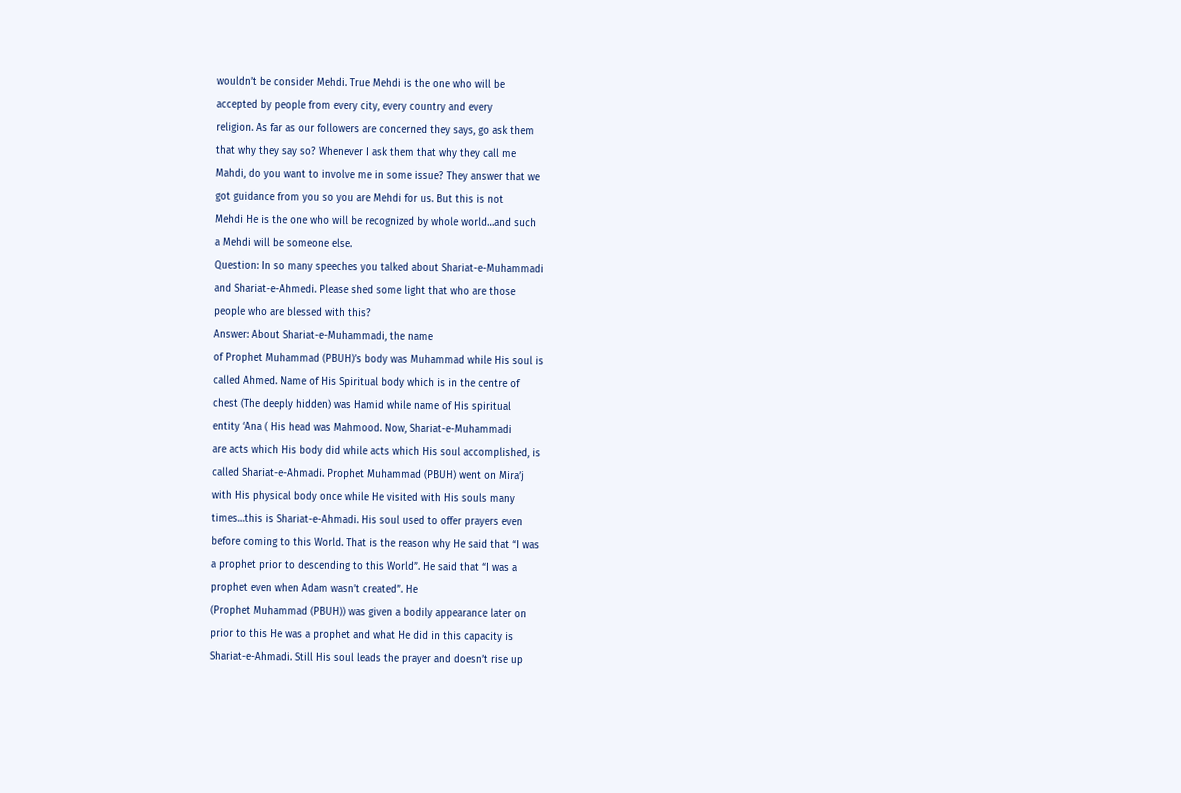wouldn’t be consider Mehdi. True Mehdi is the one who will be
accepted by people from every city, every country and every
religion. As far as our followers are concerned they says, go ask them
that why they say so? Whenever I ask them that why they call me
Mahdi, do you want to involve me in some issue? They answer that we
got guidance from you so you are Mehdi for us. But this is not
Mehdi He is the one who will be recognized by whole world…and such
a Mehdi will be someone else.
Question: In so many speeches you talked about Shariat-e-Muhammadi
and Shariat-e-Ahmedi. Please shed some light that who are those
people who are blessed with this?
Answer: About Shariat-e-Muhammadi, the name
of Prophet Muhammad (PBUH)’s body was Muhammad while His soul is
called Ahmed. Name of His Spiritual body which is in the centre of
chest (The deeply hidden) was Hamid while name of His spiritual
entity ‘Ana ( His head was Mahmood. Now, Shariat-e-Muhammadi
are acts which His body did while acts which His soul accomplished, is
called Shariat-e-Ahmadi. Prophet Muhammad (PBUH) went on Mira’j
with His physical body once while He visited with His souls many
times…this is Shariat-e-Ahmadi. His soul used to offer prayers even
before coming to this World. That is the reason why He said that “I was
a prophet prior to descending to this World”. He said that “I was a
prophet even when Adam wasn’t created”. He
(Prophet Muhammad (PBUH)) was given a bodily appearance later on
prior to this He was a prophet and what He did in this capacity is
Shariat-e-Ahmadi. Still His soul leads the prayer and doesn’t rise up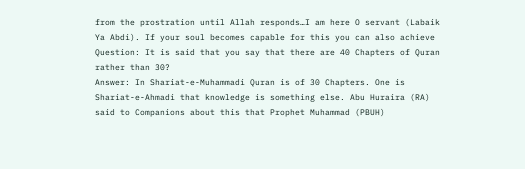from the prostration until Allah responds…I am here O servant (Labaik
Ya Abdi). If your soul becomes capable for this you can also achieve
Question: It is said that you say that there are 40 Chapters of Quran
rather than 30?
Answer: In Shariat-e-Muhammadi Quran is of 30 Chapters. One is
Shariat-e-Ahmadi that knowledge is something else. Abu Huraira (RA)
said to Companions about this that Prophet Muhammad (PBUH)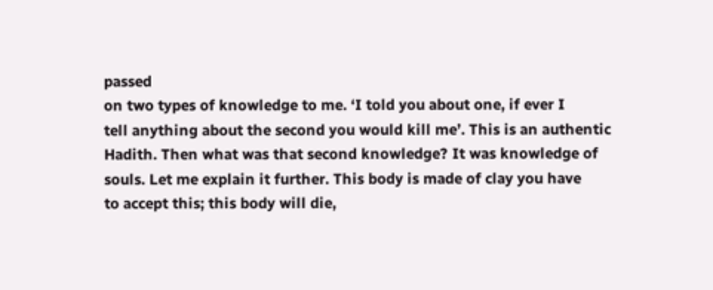passed
on two types of knowledge to me. ‘I told you about one, if ever I
tell anything about the second you would kill me’. This is an authentic
Hadith. Then what was that second knowledge? It was knowledge of
souls. Let me explain it further. This body is made of clay you have
to accept this; this body will die,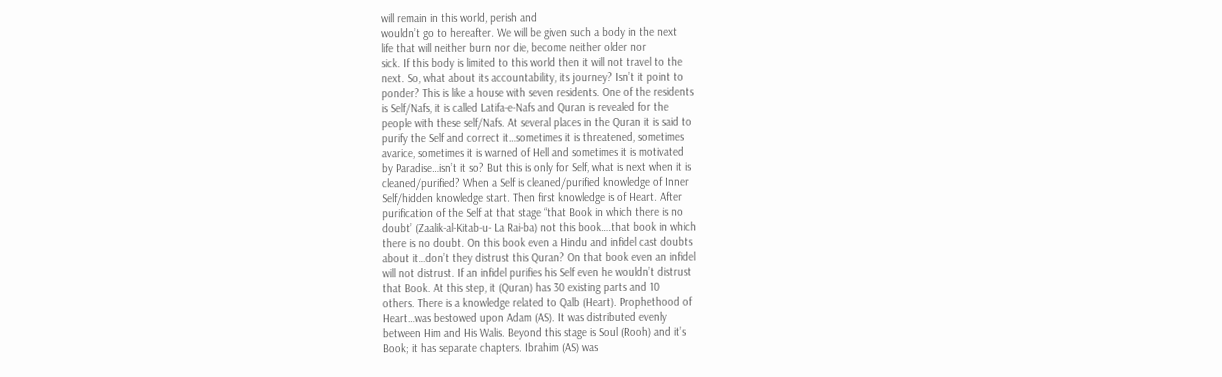will remain in this world, perish and
wouldn’t go to hereafter. We will be given such a body in the next
life that will neither burn nor die, become neither older nor
sick. If this body is limited to this world then it will not travel to the
next. So, what about its accountability, its journey? Isn’t it point to
ponder? This is like a house with seven residents. One of the residents
is Self/Nafs, it is called Latifa-e-Nafs and Quran is revealed for the
people with these self/Nafs. At several places in the Quran it is said to
purify the Self and correct it…sometimes it is threatened, sometimes
avarice, sometimes it is warned of Hell and sometimes it is motivated
by Paradise…isn’t it so? But this is only for Self, what is next when it is
cleaned/purified? When a Self is cleaned/purified knowledge of Inner
Self/hidden knowledge start. Then first knowledge is of Heart. After
purification of the Self at that stage “that Book in which there is no
doubt’ (Zaalik-al-Kitab-u- La Rai-ba) not this book….that book in which
there is no doubt. On this book even a Hindu and infidel cast doubts
about it…don’t they distrust this Quran? On that book even an infidel
will not distrust. If an infidel purifies his Self even he wouldn’t distrust
that Book. At this step, it (Quran) has 30 existing parts and 10
others. There is a knowledge related to Qalb (Heart). Prophethood of
Heart…was bestowed upon Adam (AS). It was distributed evenly
between Him and His Walis. Beyond this stage is Soul (Rooh) and it’s
Book; it has separate chapters. Ibrahim (AS) was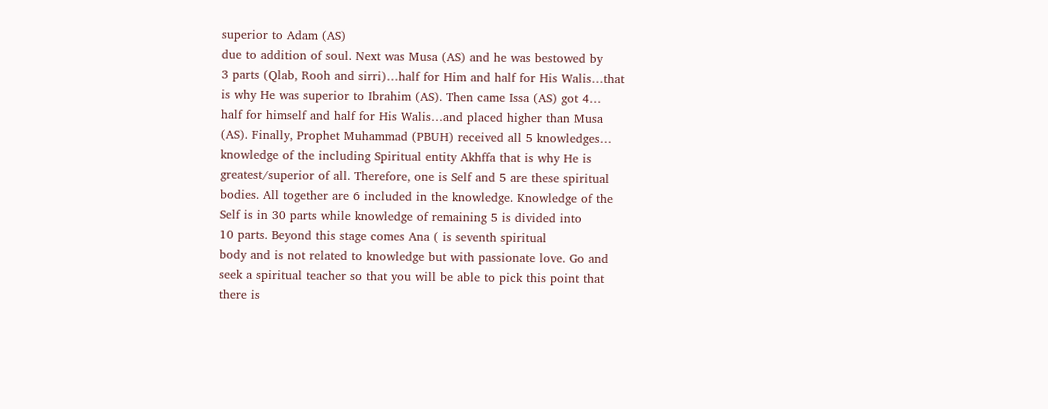superior to Adam (AS)
due to addition of soul. Next was Musa (AS) and he was bestowed by
3 parts (Qlab, Rooh and sirri)…half for Him and half for His Walis…that
is why He was superior to Ibrahim (AS). Then came Issa (AS) got 4…
half for himself and half for His Walis…and placed higher than Musa
(AS). Finally, Prophet Muhammad (PBUH) received all 5 knowledges…
knowledge of the including Spiritual entity Akhffa that is why He is
greatest/superior of all. Therefore, one is Self and 5 are these spiritual
bodies. All together are 6 included in the knowledge. Knowledge of the
Self is in 30 parts while knowledge of remaining 5 is divided into
10 parts. Beyond this stage comes Ana ( is seventh spiritual
body and is not related to knowledge but with passionate love. Go and
seek a spiritual teacher so that you will be able to pick this point that
there is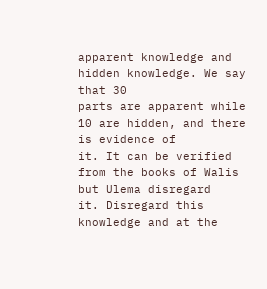apparent knowledge and hidden knowledge. We say that 30
parts are apparent while 10 are hidden, and there is evidence of
it. It can be verified from the books of Walis but Ulema disregard
it. Disregard this knowledge and at the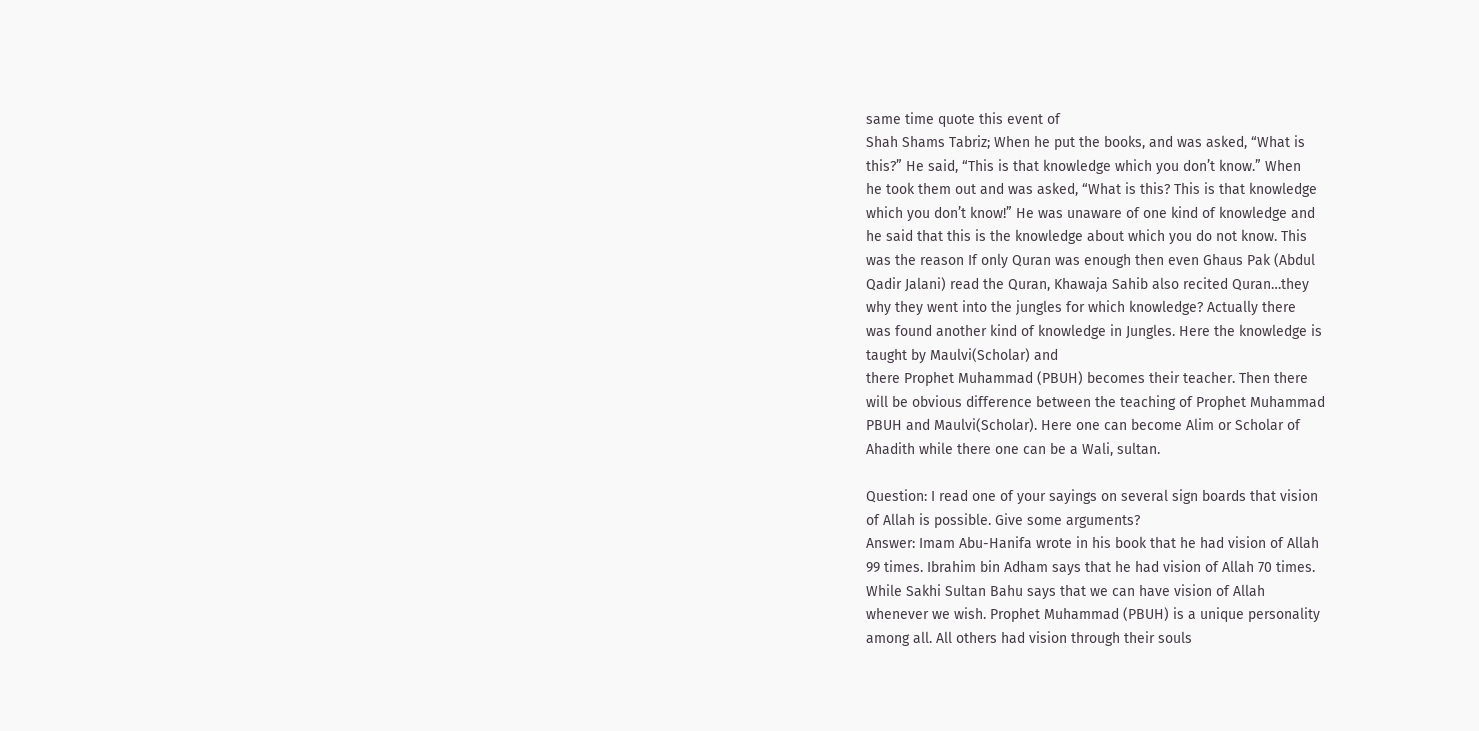same time quote this event of
Shah Shams Tabriz; When he put the books, and was asked, “What is
this?” He said, “This is that knowledge which you don’t know.” When
he took them out and was asked, “What is this? This is that knowledge
which you don’t know!” He was unaware of one kind of knowledge and
he said that this is the knowledge about which you do not know. This
was the reason If only Quran was enough then even Ghaus Pak (Abdul
Qadir Jalani) read the Quran, Khawaja Sahib also recited Quran…they
why they went into the jungles for which knowledge? Actually there
was found another kind of knowledge in Jungles. Here the knowledge is
taught by Maulvi(Scholar) and
there Prophet Muhammad (PBUH) becomes their teacher. Then there
will be obvious difference between the teaching of Prophet Muhammad
PBUH and Maulvi(Scholar). Here one can become Alim or Scholar of
Ahadith while there one can be a Wali, sultan.

Question: I read one of your sayings on several sign boards that vision
of Allah is possible. Give some arguments?
Answer: Imam Abu-Hanifa wrote in his book that he had vision of Allah
99 times. Ibrahim bin Adham says that he had vision of Allah 70 times.
While Sakhi Sultan Bahu says that we can have vision of Allah
whenever we wish. Prophet Muhammad (PBUH) is a unique personality
among all. All others had vision through their souls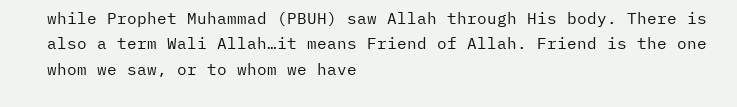while Prophet Muhammad (PBUH) saw Allah through His body. There is
also a term Wali Allah…it means Friend of Allah. Friend is the one
whom we saw, or to whom we have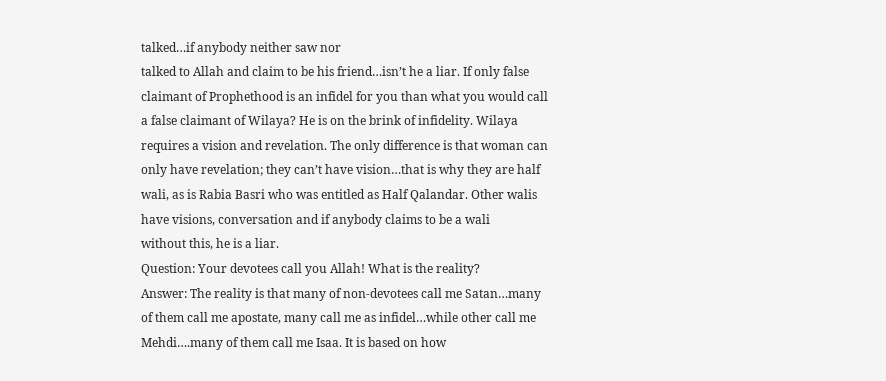talked…if anybody neither saw nor
talked to Allah and claim to be his friend…isn’t he a liar. If only false
claimant of Prophethood is an infidel for you than what you would call
a false claimant of Wilaya? He is on the brink of infidelity. Wilaya
requires a vision and revelation. The only difference is that woman can
only have revelation; they can’t have vision…that is why they are half
wali, as is Rabia Basri who was entitled as Half Qalandar. Other walis
have visions, conversation and if anybody claims to be a wali
without this, he is a liar.
Question: Your devotees call you Allah! What is the reality?
Answer: The reality is that many of non-devotees call me Satan…many
of them call me apostate, many call me as infidel…while other call me
Mehdi….many of them call me Isaa. It is based on how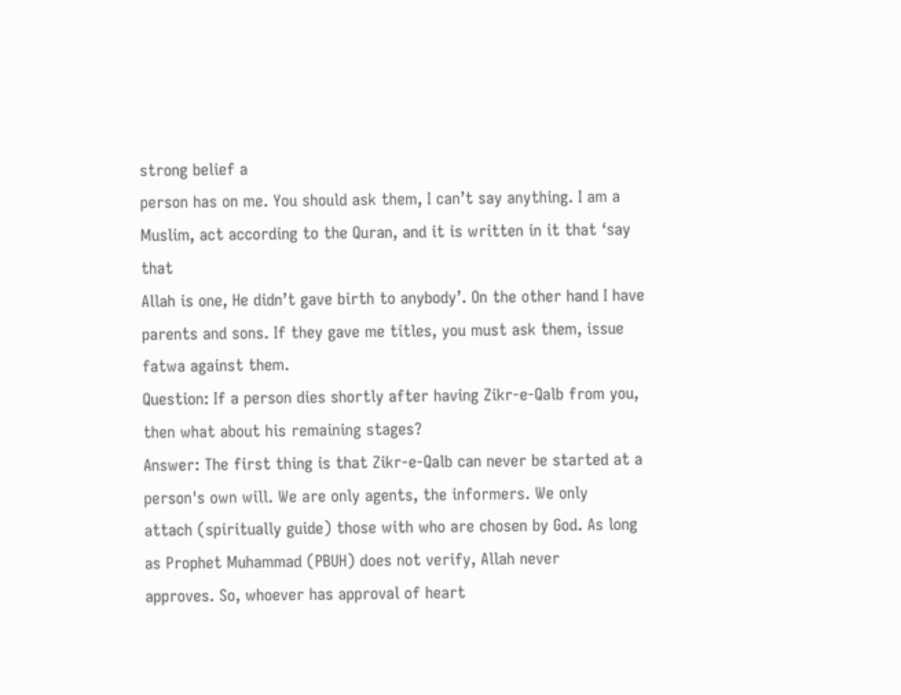strong belief a
person has on me. You should ask them, I can’t say anything. I am a
Muslim, act according to the Quran, and it is written in it that ‘say that
Allah is one, He didn’t gave birth to anybody’. On the other hand I have
parents and sons. If they gave me titles, you must ask them, issue
fatwa against them.
Question: If a person dies shortly after having Zikr-e-Qalb from you,
then what about his remaining stages?
Answer: The first thing is that Zikr-e-Qalb can never be started at a
person's own will. We are only agents, the informers. We only
attach (spiritually guide) those with who are chosen by God. As long
as Prophet Muhammad (PBUH) does not verify, Allah never
approves. So, whoever has approval of heart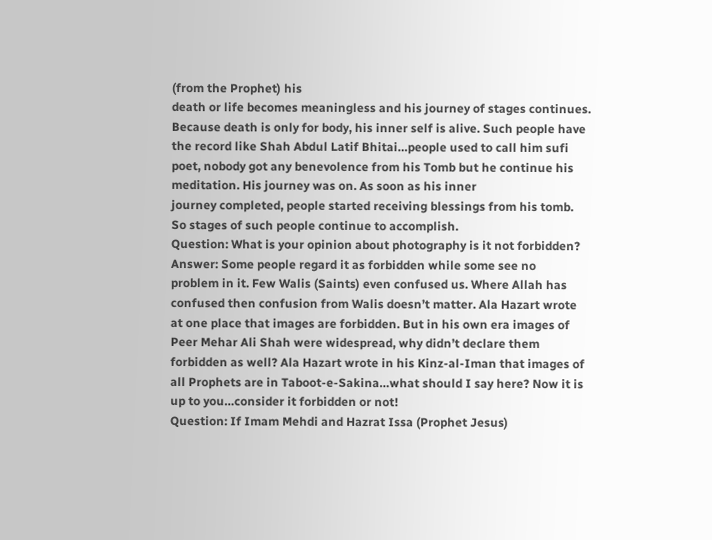(from the Prophet) his
death or life becomes meaningless and his journey of stages continues.
Because death is only for body, his inner self is alive. Such people have
the record like Shah Abdul Latif Bhitai…people used to call him sufi
poet, nobody got any benevolence from his Tomb but he continue his
meditation. His journey was on. As soon as his inner
journey completed, people started receiving blessings from his tomb.
So stages of such people continue to accomplish.
Question: What is your opinion about photography is it not forbidden?
Answer: Some people regard it as forbidden while some see no
problem in it. Few Walis (Saints) even confused us. Where Allah has
confused then confusion from Walis doesn’t matter. Ala Hazart wrote
at one place that images are forbidden. But in his own era images of
Peer Mehar Ali Shah were widespread, why didn’t declare them
forbidden as well? Ala Hazart wrote in his Kinz-al-Iman that images of
all Prophets are in Taboot-e-Sakina…what should I say here? Now it is
up to you…consider it forbidden or not!
Question: If Imam Mehdi and Hazrat Issa (Prophet Jesus)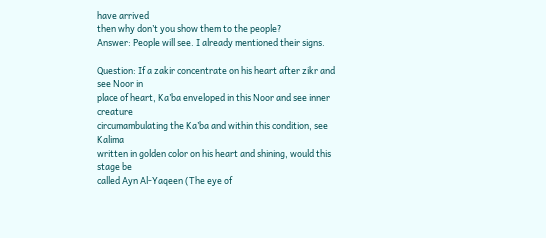have arrived
then why don’t you show them to the people?
Answer: People will see. I already mentioned their signs.

Question: If a zakir concentrate on his heart after zikr and see Noor in
place of heart, Ka’ba enveloped in this Noor and see inner creature
circumambulating the Ka’ba and within this condition, see Kalima
written in golden color on his heart and shining, would this stage be
called Ayn Al-Yaqeen (The eye of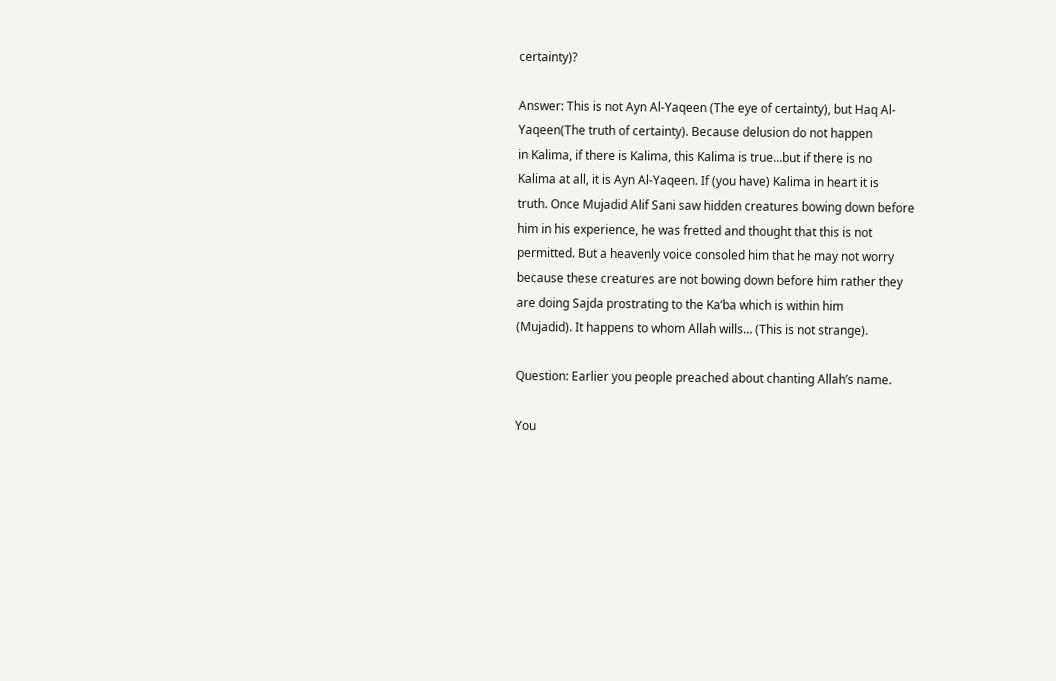certainty)?

Answer: This is not Ayn Al-Yaqeen (The eye of certainty), but Haq Al-
Yaqeen(The truth of certainty). Because delusion do not happen
in Kalima, if there is Kalima, this Kalima is true…but if there is no
Kalima at all, it is Ayn Al-Yaqeen. If (you have) Kalima in heart it is
truth. Once Mujadid Alif Sani saw hidden creatures bowing down before
him in his experience, he was fretted and thought that this is not
permitted. But a heavenly voice consoled him that he may not worry
because these creatures are not bowing down before him rather they
are doing Sajda prostrating to the Ka’ba which is within him
(Mujadid). It happens to whom Allah wills… (This is not strange).

Question: Earlier you people preached about chanting Allah’s name.

You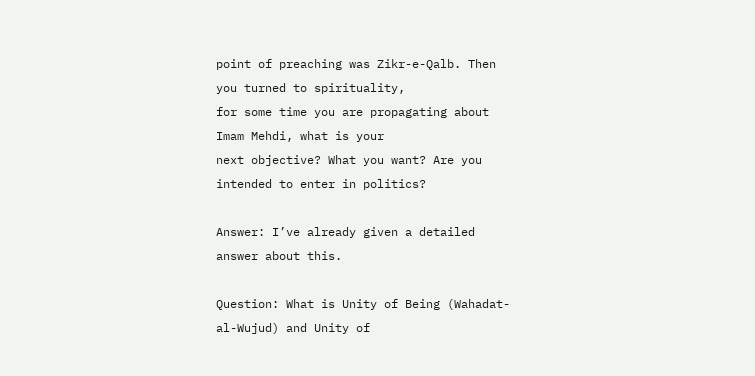point of preaching was Zikr-e-Qalb. Then you turned to spirituality,
for some time you are propagating about Imam Mehdi, what is your
next objective? What you want? Are you intended to enter in politics?

Answer: I’ve already given a detailed answer about this.

Question: What is Unity of Being (Wahadat-al-Wujud) and Unity of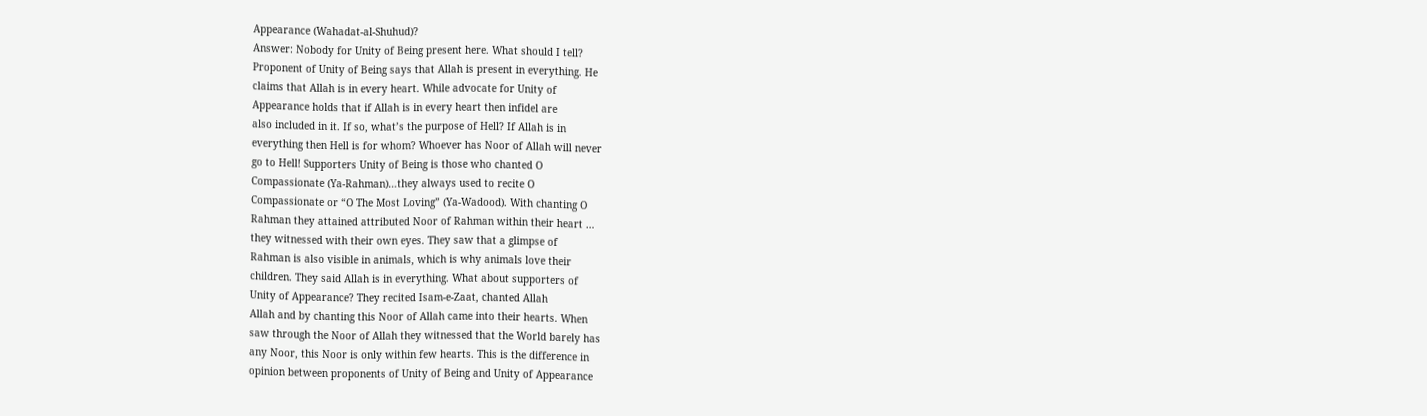Appearance (Wahadat-al-Shuhud)?
Answer: Nobody for Unity of Being present here. What should I tell?
Proponent of Unity of Being says that Allah is present in everything. He
claims that Allah is in every heart. While advocate for Unity of
Appearance holds that if Allah is in every heart then infidel are
also included in it. If so, what’s the purpose of Hell? If Allah is in
everything then Hell is for whom? Whoever has Noor of Allah will never
go to Hell! Supporters Unity of Being is those who chanted O
Compassionate (Ya-Rahman)…they always used to recite O
Compassionate or “O The Most Loving” (Ya-Wadood). With chanting O
Rahman they attained attributed Noor of Rahman within their heart …
they witnessed with their own eyes. They saw that a glimpse of
Rahman is also visible in animals, which is why animals love their
children. They said Allah is in everything. What about supporters of
Unity of Appearance? They recited Isam-e-Zaat, chanted Allah
Allah and by chanting this Noor of Allah came into their hearts. When
saw through the Noor of Allah they witnessed that the World barely has
any Noor, this Noor is only within few hearts. This is the difference in
opinion between proponents of Unity of Being and Unity of Appearance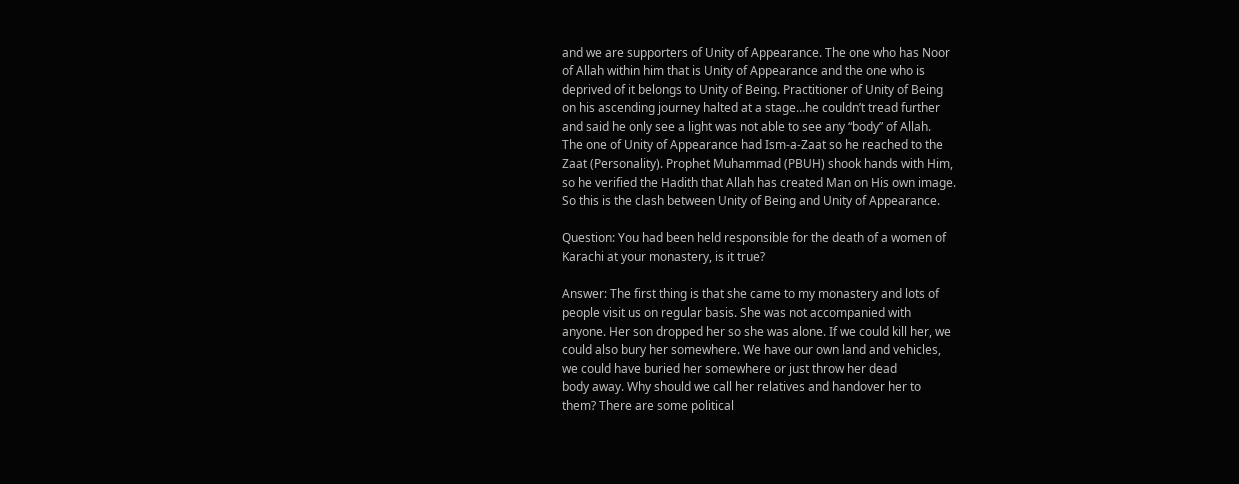and we are supporters of Unity of Appearance. The one who has Noor
of Allah within him that is Unity of Appearance and the one who is
deprived of it belongs to Unity of Being. Practitioner of Unity of Being
on his ascending journey halted at a stage…he couldn’t tread further
and said he only see a light was not able to see any “body” of Allah.
The one of Unity of Appearance had Ism-a-Zaat so he reached to the
Zaat (Personality). Prophet Muhammad (PBUH) shook hands with Him,
so he verified the Hadith that Allah has created Man on His own image.
So this is the clash between Unity of Being and Unity of Appearance.

Question: You had been held responsible for the death of a women of
Karachi at your monastery, is it true?

Answer: The first thing is that she came to my monastery and lots of
people visit us on regular basis. She was not accompanied with
anyone. Her son dropped her so she was alone. If we could kill her, we
could also bury her somewhere. We have our own land and vehicles,
we could have buried her somewhere or just throw her dead
body away. Why should we call her relatives and handover her to
them? There are some political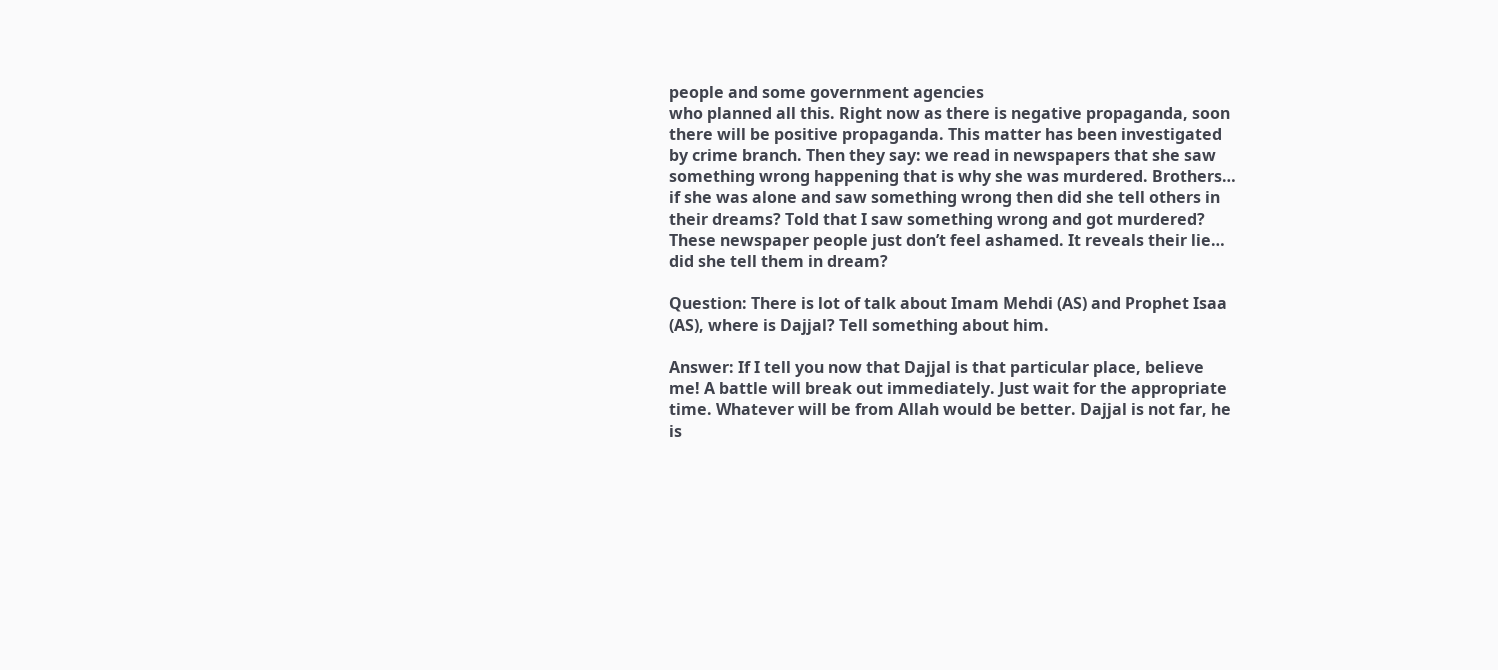people and some government agencies
who planned all this. Right now as there is negative propaganda, soon
there will be positive propaganda. This matter has been investigated
by crime branch. Then they say: we read in newspapers that she saw
something wrong happening that is why she was murdered. Brothers…
if she was alone and saw something wrong then did she tell others in
their dreams? Told that I saw something wrong and got murdered?
These newspaper people just don’t feel ashamed. It reveals their lie…
did she tell them in dream?

Question: There is lot of talk about Imam Mehdi (AS) and Prophet Isaa
(AS), where is Dajjal? Tell something about him.

Answer: If I tell you now that Dajjal is that particular place, believe
me! A battle will break out immediately. Just wait for the appropriate
time. Whatever will be from Allah would be better. Dajjal is not far, he
is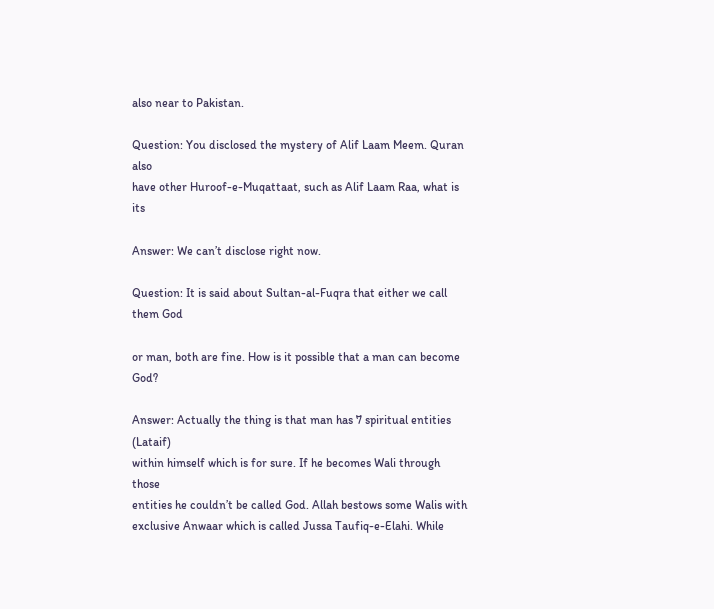also near to Pakistan.

Question: You disclosed the mystery of Alif Laam Meem. Quran also
have other Huroof-e-Muqattaat, such as Alif Laam Raa, what is its

Answer: We can’t disclose right now.

Question: It is said about Sultan-al-Fuqra that either we call them God

or man, both are fine. How is it possible that a man can become God?

Answer: Actually the thing is that man has 7 spiritual entities (Lataif)
within himself which is for sure. If he becomes Wali through those
entities he couldn’t be called God. Allah bestows some Walis with
exclusive Anwaar which is called Jussa Taufiq-e-Elahi. While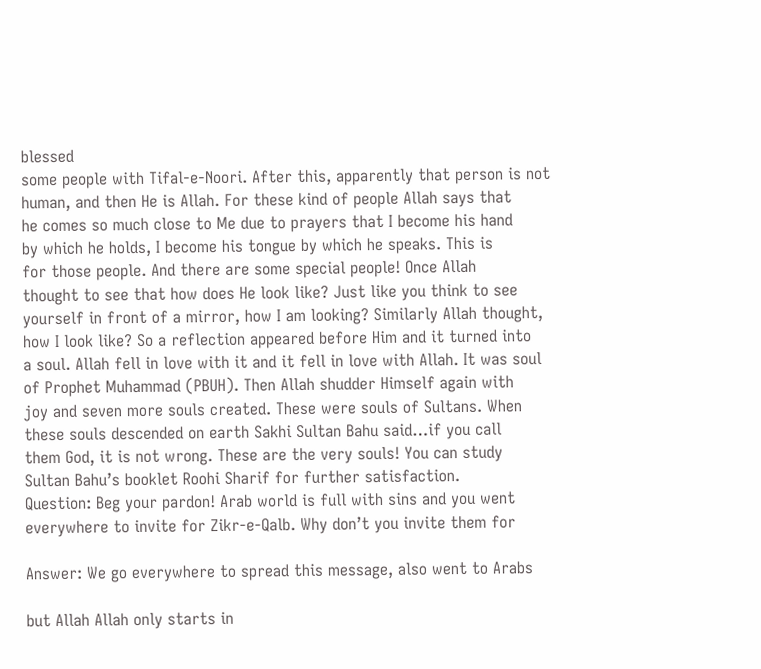blessed
some people with Tifal-e-Noori. After this, apparently that person is not
human, and then He is Allah. For these kind of people Allah says that
he comes so much close to Me due to prayers that I become his hand
by which he holds, I become his tongue by which he speaks. This is
for those people. And there are some special people! Once Allah
thought to see that how does He look like? Just like you think to see
yourself in front of a mirror, how I am looking? Similarly Allah thought,
how I look like? So a reflection appeared before Him and it turned into
a soul. Allah fell in love with it and it fell in love with Allah. It was soul
of Prophet Muhammad (PBUH). Then Allah shudder Himself again with
joy and seven more souls created. These were souls of Sultans. When
these souls descended on earth Sakhi Sultan Bahu said…if you call
them God, it is not wrong. These are the very souls! You can study
Sultan Bahu’s booklet Roohi Sharif for further satisfaction.
Question: Beg your pardon! Arab world is full with sins and you went
everywhere to invite for Zikr-e-Qalb. Why don’t you invite them for

Answer: We go everywhere to spread this message, also went to Arabs

but Allah Allah only starts in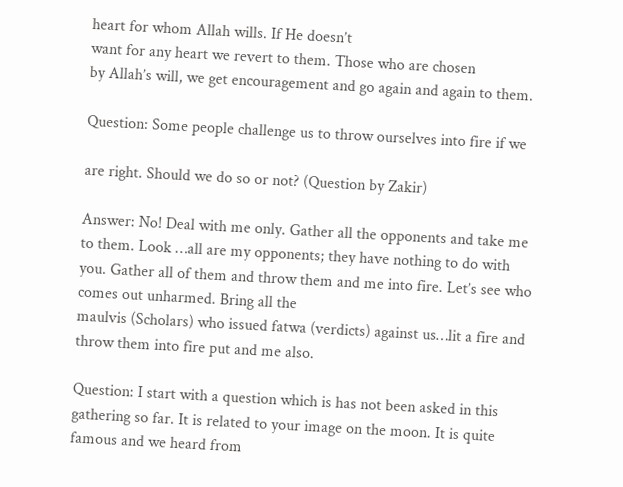heart for whom Allah wills. If He doesn’t
want for any heart we revert to them. Those who are chosen
by Allah’s will, we get encouragement and go again and again to them.

Question: Some people challenge us to throw ourselves into fire if we

are right. Should we do so or not? (Question by Zakir)

Answer: No! Deal with me only. Gather all the opponents and take me
to them. Look …all are my opponents; they have nothing to do with
you. Gather all of them and throw them and me into fire. Let’s see who
comes out unharmed. Bring all the
maulvis (Scholars) who issued fatwa (verdicts) against us…lit a fire and
throw them into fire put and me also.

Question: I start with a question which is has not been asked in this
gathering so far. It is related to your image on the moon. It is quite
famous and we heard from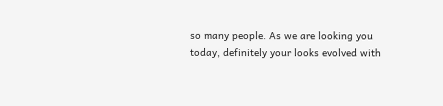so many people. As we are looking you
today, definitely your looks evolved with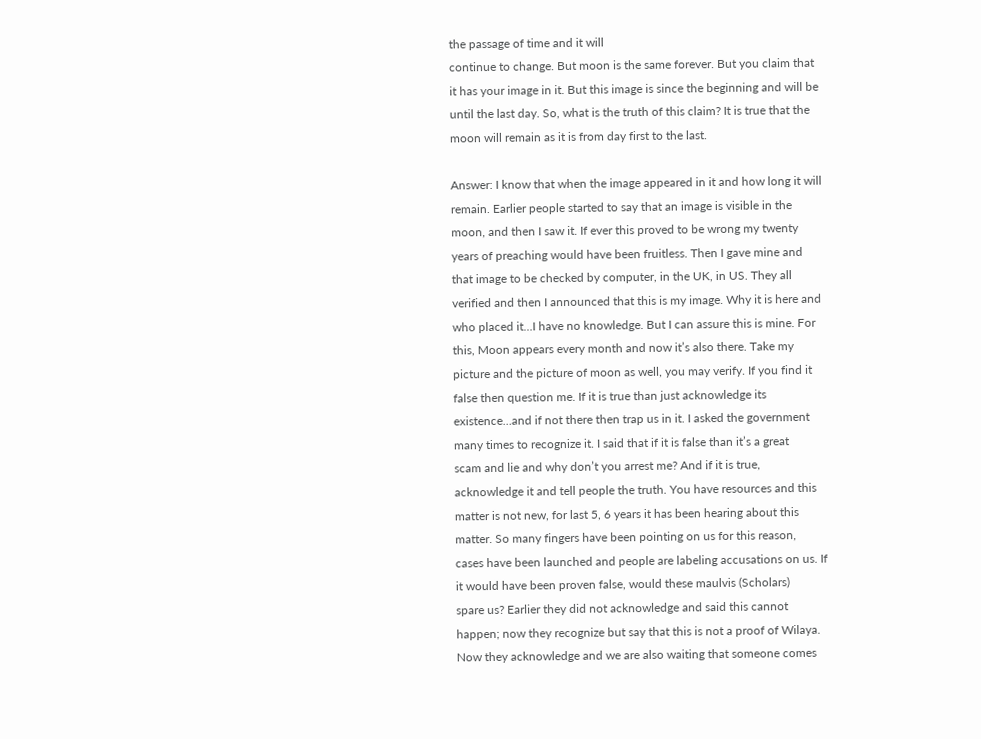the passage of time and it will
continue to change. But moon is the same forever. But you claim that
it has your image in it. But this image is since the beginning and will be
until the last day. So, what is the truth of this claim? It is true that the
moon will remain as it is from day first to the last.

Answer: I know that when the image appeared in it and how long it will
remain. Earlier people started to say that an image is visible in the
moon, and then I saw it. If ever this proved to be wrong my twenty
years of preaching would have been fruitless. Then I gave mine and
that image to be checked by computer, in the UK, in US. They all
verified and then I announced that this is my image. Why it is here and
who placed it…I have no knowledge. But I can assure this is mine. For
this, Moon appears every month and now it’s also there. Take my
picture and the picture of moon as well, you may verify. If you find it
false then question me. If it is true than just acknowledge its
existence…and if not there then trap us in it. I asked the government
many times to recognize it. I said that if it is false than it’s a great
scam and lie and why don’t you arrest me? And if it is true,
acknowledge it and tell people the truth. You have resources and this
matter is not new, for last 5, 6 years it has been hearing about this
matter. So many fingers have been pointing on us for this reason,
cases have been launched and people are labeling accusations on us. If
it would have been proven false, would these maulvis (Scholars)
spare us? Earlier they did not acknowledge and said this cannot
happen; now they recognize but say that this is not a proof of Wilaya.
Now they acknowledge and we are also waiting that someone comes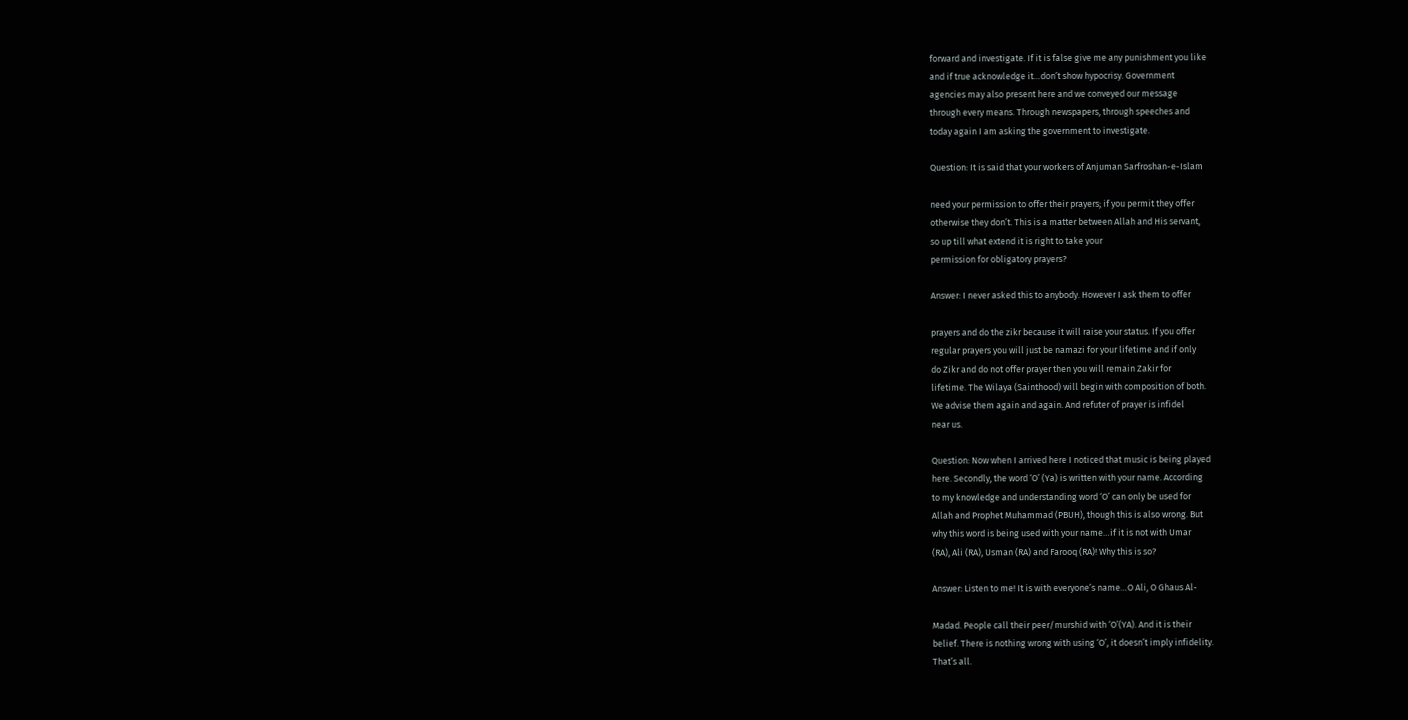forward and investigate. If it is false give me any punishment you like
and if true acknowledge it…don’t show hypocrisy. Government
agencies may also present here and we conveyed our message
through every means. Through newspapers, through speeches and
today again I am asking the government to investigate.

Question: It is said that your workers of Anjuman Sarfroshan-e-Islam

need your permission to offer their prayers; if you permit they offer
otherwise they don’t. This is a matter between Allah and His servant,
so up till what extend it is right to take your
permission for obligatory prayers?

Answer: I never asked this to anybody. However I ask them to offer

prayers and do the zikr because it will raise your status. If you offer
regular prayers you will just be namazi for your lifetime and if only
do Zikr and do not offer prayer then you will remain Zakir for
lifetime. The Wilaya (Sainthood) will begin with composition of both.
We advise them again and again. And refuter of prayer is infidel
near us.

Question: Now when I arrived here I noticed that music is being played
here. Secondly, the word ‘O’ (Ya) is written with your name. According
to my knowledge and understanding word ‘O’ can only be used for
Allah and Prophet Muhammad (PBUH), though this is also wrong. But
why this word is being used with your name…if it is not with Umar
(RA), Ali (RA), Usman (RA) and Farooq (RA)! Why this is so?

Answer: Listen to me! It is with everyone’s name…O Ali, O Ghaus Al-

Madad. People call their peer/murshid with ‘O’(YA). And it is their
belief. There is nothing wrong with using ‘O’, it doesn’t imply infidelity.
That’s all.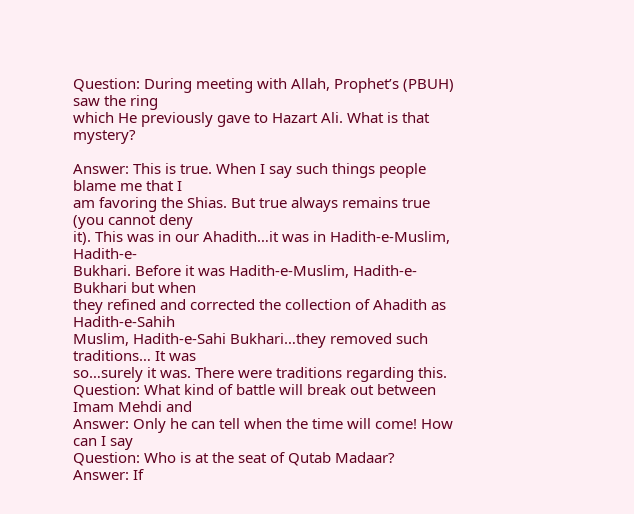Question: During meeting with Allah, Prophet’s (PBUH) saw the ring
which He previously gave to Hazart Ali. What is that mystery?

Answer: This is true. When I say such things people blame me that I
am favoring the Shias. But true always remains true (you cannot deny
it). This was in our Ahadith…it was in Hadith-e-Muslim, Hadith-e-
Bukhari. Before it was Hadith-e-Muslim, Hadith-e-Bukhari but when
they refined and corrected the collection of Ahadith as Hadith-e-Sahih
Muslim, Hadith-e-Sahi Bukhari…they removed such traditions… It was
so…surely it was. There were traditions regarding this.
Question: What kind of battle will break out between Imam Mehdi and
Answer: Only he can tell when the time will come! How can I say
Question: Who is at the seat of Qutab Madaar?
Answer: If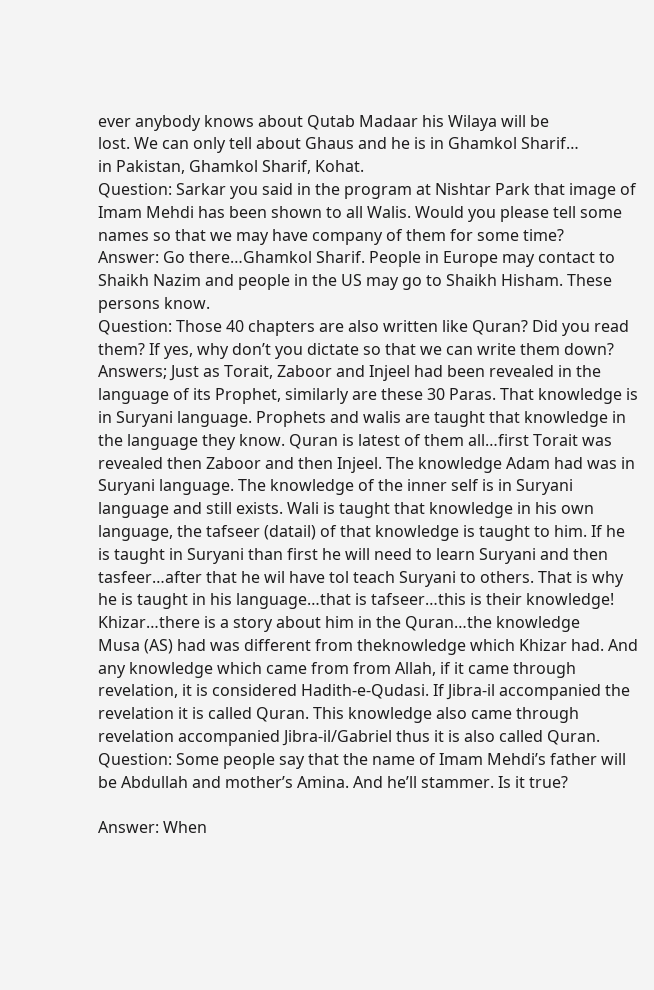ever anybody knows about Qutab Madaar his Wilaya will be
lost. We can only tell about Ghaus and he is in Ghamkol Sharif…
in Pakistan, Ghamkol Sharif, Kohat.
Question: Sarkar you said in the program at Nishtar Park that image of
Imam Mehdi has been shown to all Walis. Would you please tell some
names so that we may have company of them for some time?
Answer: Go there…Ghamkol Sharif. People in Europe may contact to
Shaikh Nazim and people in the US may go to Shaikh Hisham. These
persons know.
Question: Those 40 chapters are also written like Quran? Did you read
them? If yes, why don’t you dictate so that we can write them down?
Answers; Just as Torait, Zaboor and Injeel had been revealed in the
language of its Prophet, similarly are these 30 Paras. That knowledge is
in Suryani language. Prophets and walis are taught that knowledge in
the language they know. Quran is latest of them all…first Torait was
revealed then Zaboor and then Injeel. The knowledge Adam had was in
Suryani language. The knowledge of the inner self is in Suryani
language and still exists. Wali is taught that knowledge in his own
language, the tafseer (datail) of that knowledge is taught to him. If he
is taught in Suryani than first he will need to learn Suryani and then
tasfeer…after that he wil have tol teach Suryani to others. That is why
he is taught in his language…that is tafseer…this is their knowledge!
Khizar…there is a story about him in the Quran…the knowledge
Musa (AS) had was different from theknowledge which Khizar had. And
any knowledge which came from from Allah, if it came through
revelation, it is considered Hadith-e-Qudasi. If Jibra-il accompanied the
revelation it is called Quran. This knowledge also came through
revelation accompanied Jibra-il/Gabriel thus it is also called Quran.
Question: Some people say that the name of Imam Mehdi’s father will
be Abdullah and mother’s Amina. And he’ll stammer. Is it true?

Answer: When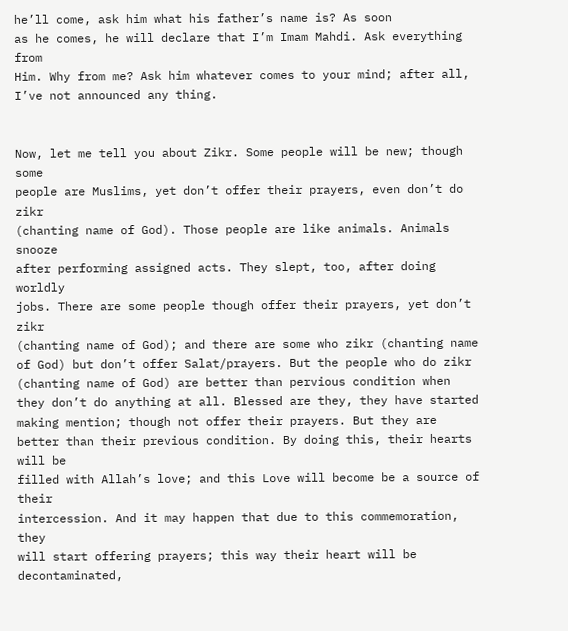he’ll come, ask him what his father’s name is? As soon
as he comes, he will declare that I’m Imam Mahdi. Ask everything from
Him. Why from me? Ask him whatever comes to your mind; after all,
I’ve not announced any thing.


Now, let me tell you about Zikr. Some people will be new; though some
people are Muslims, yet don’t offer their prayers, even don’t do zikr
(chanting name of God). Those people are like animals. Animals snooze
after performing assigned acts. They slept, too, after doing worldly
jobs. There are some people though offer their prayers, yet don’t zikr
(chanting name of God); and there are some who zikr (chanting name
of God) but don’t offer Salat/prayers. But the people who do zikr
(chanting name of God) are better than pervious condition when
they don’t do anything at all. Blessed are they, they have started
making mention; though not offer their prayers. But they are
better than their previous condition. By doing this, their hearts will be
filled with Allah’s love; and this Love will become be a source of their
intercession. And it may happen that due to this commemoration, they
will start offering prayers; this way their heart will be decontaminated,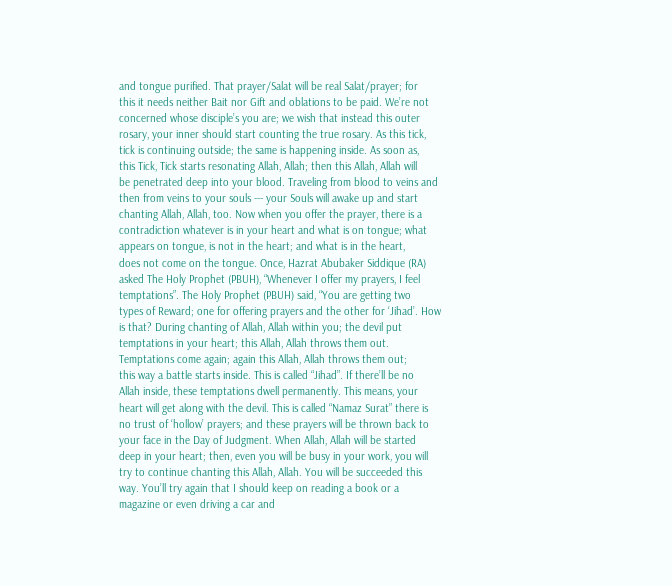and tongue purified. That prayer/Salat will be real Salat/prayer; for
this it needs neither Bait nor Gift and oblations to be paid. We’re not
concerned whose disciple’s you are; we wish that instead this outer
rosary, your inner should start counting the true rosary. As this tick,
tick is continuing outside; the same is happening inside. As soon as,
this Tick, Tick starts resonating Allah, Allah; then this Allah, Allah will
be penetrated deep into your blood. Traveling from blood to veins and
then from veins to your souls --- your Souls will awake up and start
chanting Allah, Allah, too. Now when you offer the prayer, there is a
contradiction whatever is in your heart and what is on tongue; what
appears on tongue, is not in the heart; and what is in the heart,
does not come on the tongue. Once, Hazrat Abubaker Siddique (RA)
asked The Holy Prophet (PBUH), “Whenever I offer my prayers, I feel
temptations”. The Holy Prophet (PBUH) said, “You are getting two
types of Reward; one for offering prayers and the other for ‘Jihad’. How
is that? During chanting of Allah, Allah within you; the devil put
temptations in your heart; this Allah, Allah throws them out.
Temptations come again; again this Allah, Allah throws them out;
this way a battle starts inside. This is called “Jihad”. If there’ll be no
Allah inside, these temptations dwell permanently. This means, your
heart will get along with the devil. This is called “Namaz Surat” there is
no trust of ‘hollow’ prayers; and these prayers will be thrown back to
your face in the Day of Judgment. When Allah, Allah will be started
deep in your heart; then, even you will be busy in your work, you will
try to continue chanting this Allah, Allah. You will be succeeded this
way. You’ll try again that I should keep on reading a book or a
magazine or even driving a car and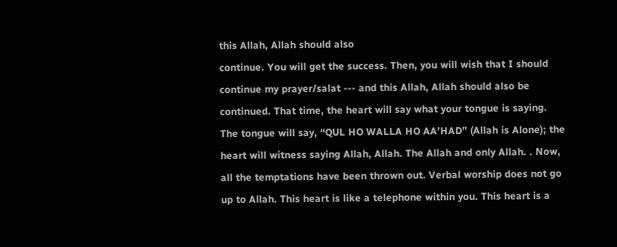this Allah, Allah should also
continue. You will get the success. Then, you will wish that I should
continue my prayer/salat --- and this Allah, Allah should also be
continued. That time, the heart will say what your tongue is saying.
The tongue will say, “QUL HO WALLA HO AA’HAD” (Allah is Alone); the
heart will witness saying Allah, Allah. The Allah and only Allah. . Now,
all the temptations have been thrown out. Verbal worship does not go
up to Allah. This heart is like a telephone within you. This heart is a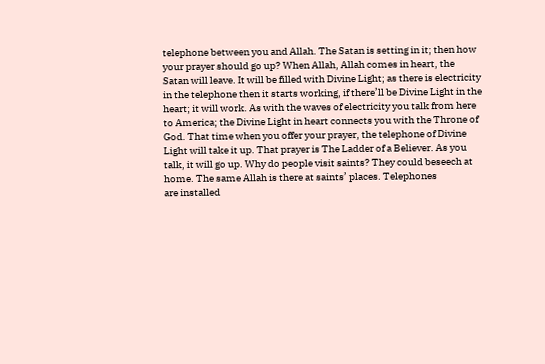telephone between you and Allah. The Satan is setting in it; then how
your prayer should go up? When Allah, Allah comes in heart, the
Satan will leave. It will be filled with Divine Light; as there is electricity
in the telephone then it starts working, if there’ll be Divine Light in the
heart; it will work. As with the waves of electricity you talk from here
to America; the Divine Light in heart connects you with the Throne of
God. That time when you offer your prayer, the telephone of Divine
Light will take it up. That prayer is The Ladder of a Believer. As you
talk, it will go up. Why do people visit saints? They could beseech at
home. The same Allah is there at saints’ places. Telephones
are installed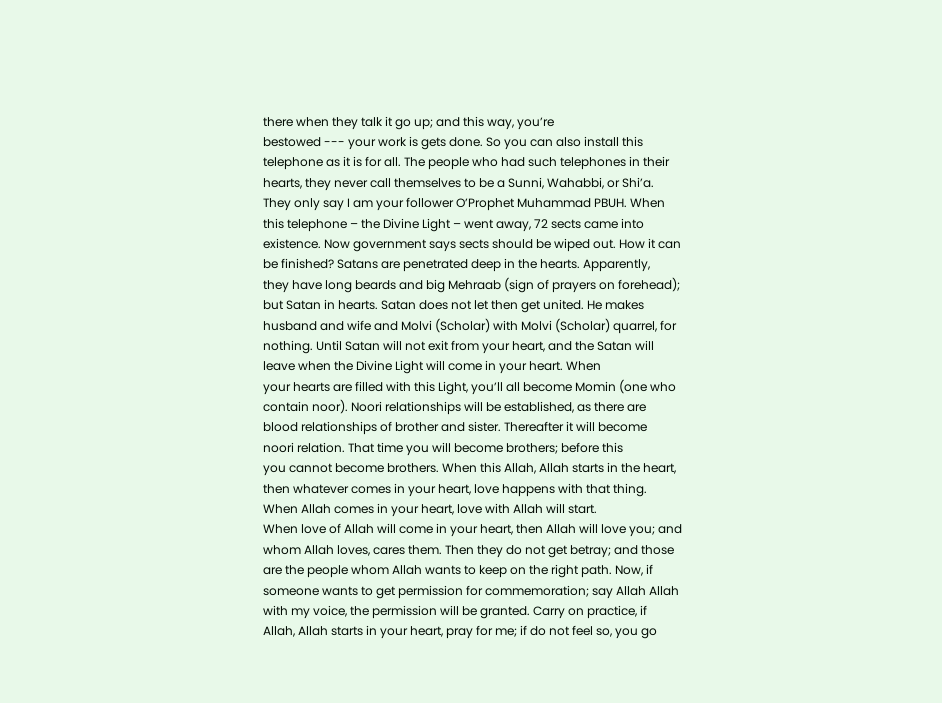there when they talk it go up; and this way, you’re
bestowed --- your work is gets done. So you can also install this
telephone as it is for all. The people who had such telephones in their
hearts, they never call themselves to be a Sunni, Wahabbi, or Shi’a.
They only say I am your follower O’Prophet Muhammad PBUH. When
this telephone – the Divine Light – went away, 72 sects came into
existence. Now government says sects should be wiped out. How it can
be finished? Satans are penetrated deep in the hearts. Apparently,
they have long beards and big Mehraab (sign of prayers on forehead);
but Satan in hearts. Satan does not let then get united. He makes
husband and wife and Molvi (Scholar) with Molvi (Scholar) quarrel, for
nothing. Until Satan will not exit from your heart, and the Satan will
leave when the Divine Light will come in your heart. When
your hearts are filled with this Light, you’ll all become Momin (one who
contain noor). Noori relationships will be established, as there are
blood relationships of brother and sister. Thereafter it will become
noori relation. That time you will become brothers; before this
you cannot become brothers. When this Allah, Allah starts in the heart,
then whatever comes in your heart, love happens with that thing.
When Allah comes in your heart, love with Allah will start.
When love of Allah will come in your heart, then Allah will love you; and
whom Allah loves, cares them. Then they do not get betray; and those
are the people whom Allah wants to keep on the right path. Now, if
someone wants to get permission for commemoration; say Allah Allah
with my voice, the permission will be granted. Carry on practice, if
Allah, Allah starts in your heart, pray for me; if do not feel so, you go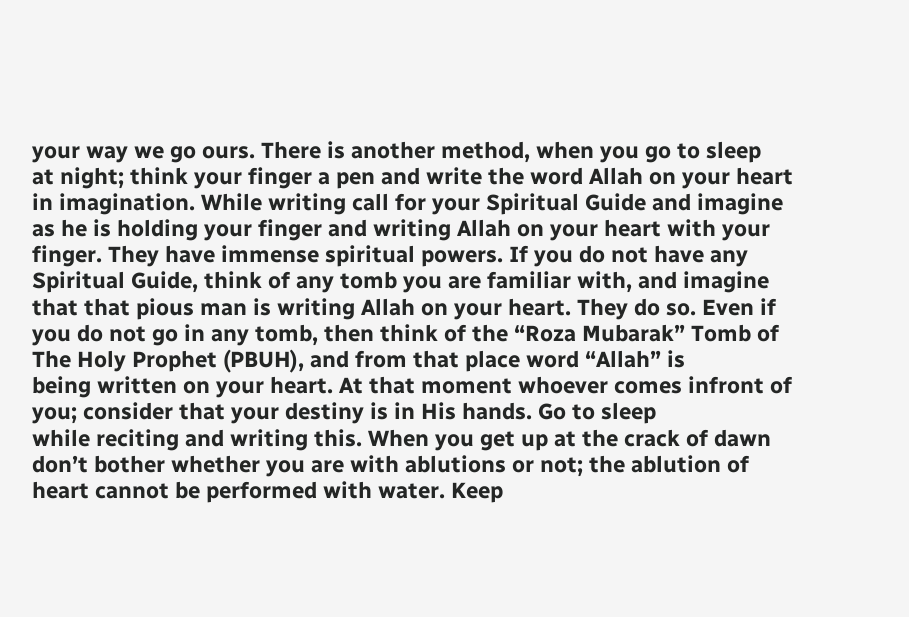your way we go ours. There is another method, when you go to sleep
at night; think your finger a pen and write the word Allah on your heart
in imagination. While writing call for your Spiritual Guide and imagine
as he is holding your finger and writing Allah on your heart with your
finger. They have immense spiritual powers. If you do not have any
Spiritual Guide, think of any tomb you are familiar with, and imagine
that that pious man is writing Allah on your heart. They do so. Even if
you do not go in any tomb, then think of the “Roza Mubarak” Tomb of
The Holy Prophet (PBUH), and from that place word “Allah” is
being written on your heart. At that moment whoever comes infront of
you; consider that your destiny is in His hands. Go to sleep
while reciting and writing this. When you get up at the crack of dawn
don’t bother whether you are with ablutions or not; the ablution of
heart cannot be performed with water. Keep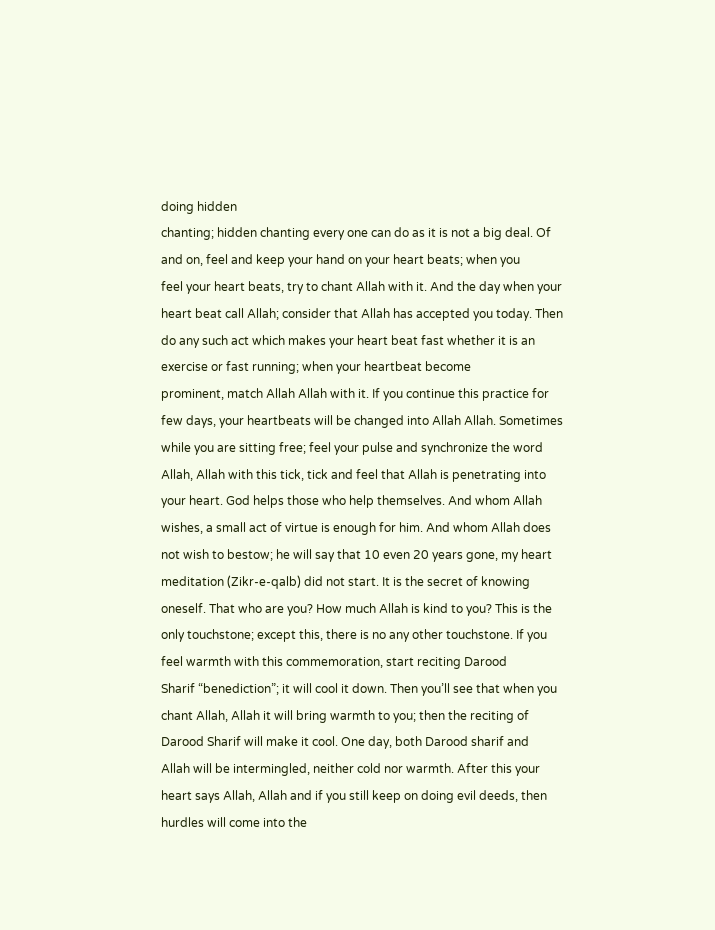doing hidden
chanting; hidden chanting every one can do as it is not a big deal. Of
and on, feel and keep your hand on your heart beats; when you
feel your heart beats, try to chant Allah with it. And the day when your
heart beat call Allah; consider that Allah has accepted you today. Then
do any such act which makes your heart beat fast whether it is an
exercise or fast running; when your heartbeat become
prominent, match Allah Allah with it. If you continue this practice for
few days, your heartbeats will be changed into Allah Allah. Sometimes
while you are sitting free; feel your pulse and synchronize the word
Allah, Allah with this tick, tick and feel that Allah is penetrating into
your heart. God helps those who help themselves. And whom Allah
wishes, a small act of virtue is enough for him. And whom Allah does
not wish to bestow; he will say that 10 even 20 years gone, my heart
meditation (Zikr-e-qalb) did not start. It is the secret of knowing
oneself. That who are you? How much Allah is kind to you? This is the
only touchstone; except this, there is no any other touchstone. If you
feel warmth with this commemoration, start reciting Darood
Sharif “benediction”; it will cool it down. Then you’ll see that when you
chant Allah, Allah it will bring warmth to you; then the reciting of
Darood Sharif will make it cool. One day, both Darood sharif and
Allah will be intermingled, neither cold nor warmth. After this your
heart says Allah, Allah and if you still keep on doing evil deeds, then
hurdles will come into the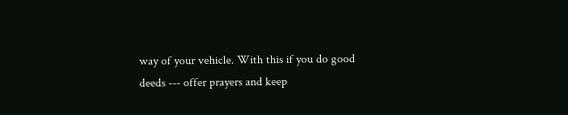way of your vehicle. With this if you do good
deeds --- offer prayers and keep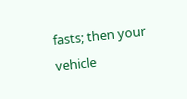fasts; then your vehicle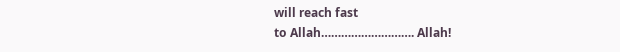will reach fast
to Allah………………………. Allah!